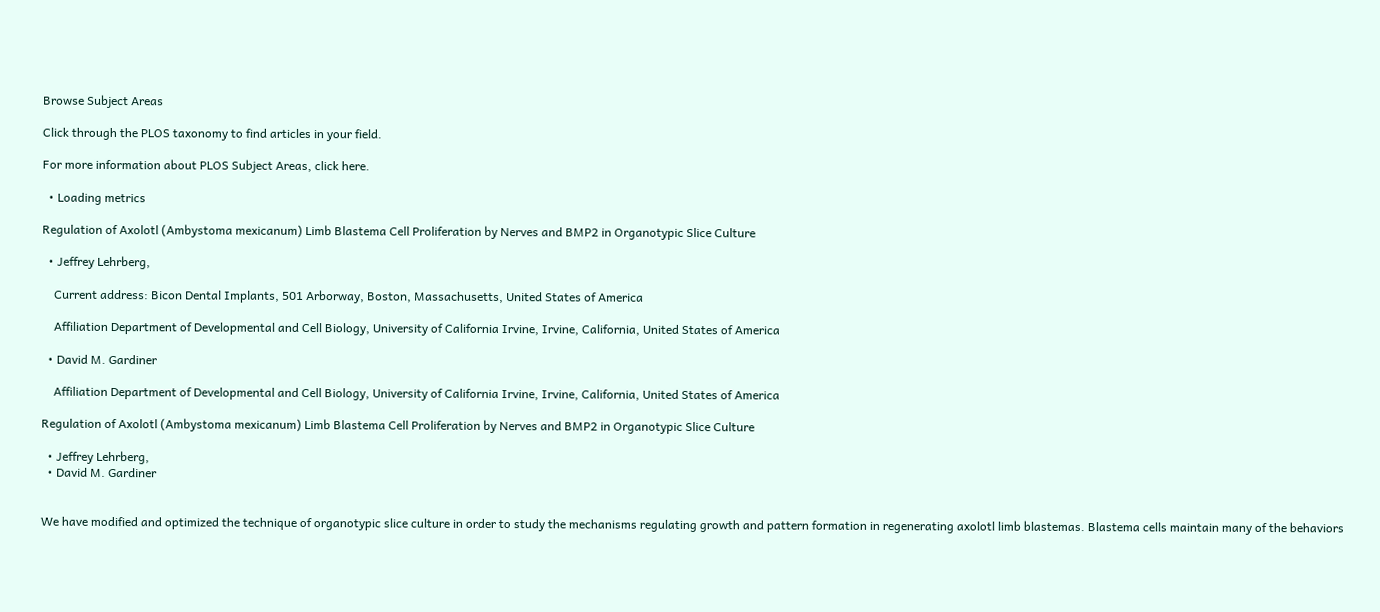Browse Subject Areas

Click through the PLOS taxonomy to find articles in your field.

For more information about PLOS Subject Areas, click here.

  • Loading metrics

Regulation of Axolotl (Ambystoma mexicanum) Limb Blastema Cell Proliferation by Nerves and BMP2 in Organotypic Slice Culture

  • Jeffrey Lehrberg,

    Current address: Bicon Dental Implants, 501 Arborway, Boston, Massachusetts, United States of America

    Affiliation Department of Developmental and Cell Biology, University of California Irvine, Irvine, California, United States of America

  • David M. Gardiner

    Affiliation Department of Developmental and Cell Biology, University of California Irvine, Irvine, California, United States of America

Regulation of Axolotl (Ambystoma mexicanum) Limb Blastema Cell Proliferation by Nerves and BMP2 in Organotypic Slice Culture

  • Jeffrey Lehrberg,
  • David M. Gardiner


We have modified and optimized the technique of organotypic slice culture in order to study the mechanisms regulating growth and pattern formation in regenerating axolotl limb blastemas. Blastema cells maintain many of the behaviors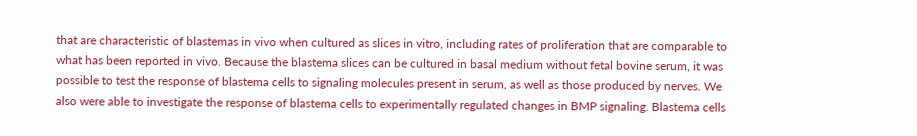that are characteristic of blastemas in vivo when cultured as slices in vitro, including rates of proliferation that are comparable to what has been reported in vivo. Because the blastema slices can be cultured in basal medium without fetal bovine serum, it was possible to test the response of blastema cells to signaling molecules present in serum, as well as those produced by nerves. We also were able to investigate the response of blastema cells to experimentally regulated changes in BMP signaling. Blastema cells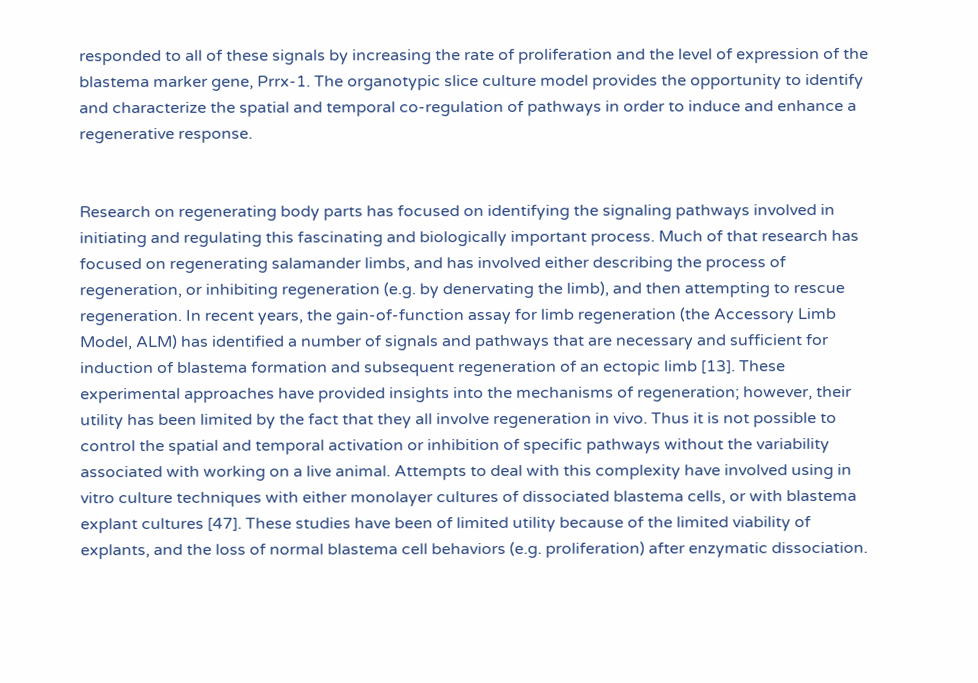responded to all of these signals by increasing the rate of proliferation and the level of expression of the blastema marker gene, Prrx-1. The organotypic slice culture model provides the opportunity to identify and characterize the spatial and temporal co-regulation of pathways in order to induce and enhance a regenerative response.


Research on regenerating body parts has focused on identifying the signaling pathways involved in initiating and regulating this fascinating and biologically important process. Much of that research has focused on regenerating salamander limbs, and has involved either describing the process of regeneration, or inhibiting regeneration (e.g. by denervating the limb), and then attempting to rescue regeneration. In recent years, the gain-of-function assay for limb regeneration (the Accessory Limb Model, ALM) has identified a number of signals and pathways that are necessary and sufficient for induction of blastema formation and subsequent regeneration of an ectopic limb [13]. These experimental approaches have provided insights into the mechanisms of regeneration; however, their utility has been limited by the fact that they all involve regeneration in vivo. Thus it is not possible to control the spatial and temporal activation or inhibition of specific pathways without the variability associated with working on a live animal. Attempts to deal with this complexity have involved using in vitro culture techniques with either monolayer cultures of dissociated blastema cells, or with blastema explant cultures [47]. These studies have been of limited utility because of the limited viability of explants, and the loss of normal blastema cell behaviors (e.g. proliferation) after enzymatic dissociation.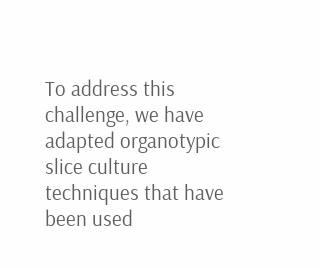To address this challenge, we have adapted organotypic slice culture techniques that have been used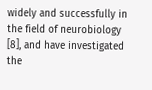widely and successfully in the field of neurobiology [8], and have investigated the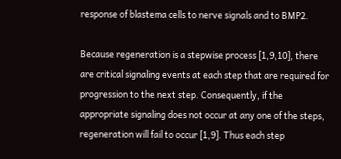response of blastema cells to nerve signals and to BMP2.

Because regeneration is a stepwise process [1,9,10], there are critical signaling events at each step that are required for progression to the next step. Consequently, if the appropriate signaling does not occur at any one of the steps, regeneration will fail to occur [1,9]. Thus each step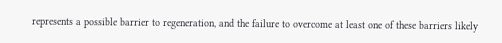represents a possible barrier to regeneration, and the failure to overcome at least one of these barriers likely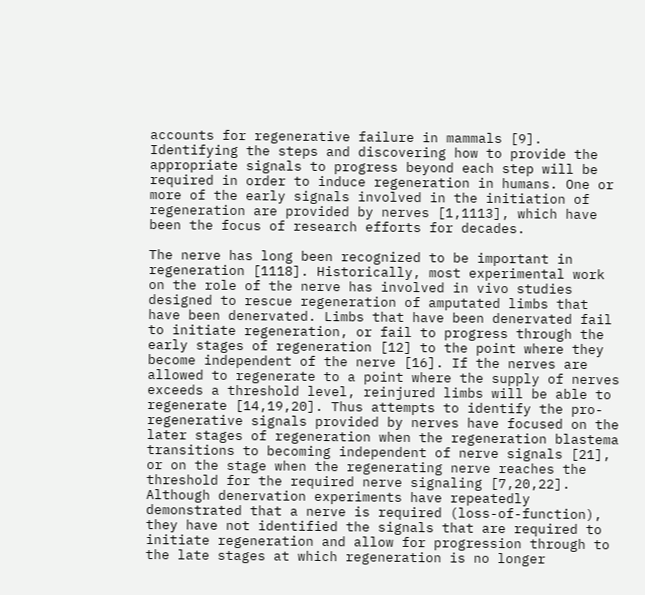accounts for regenerative failure in mammals [9]. Identifying the steps and discovering how to provide the appropriate signals to progress beyond each step will be required in order to induce regeneration in humans. One or more of the early signals involved in the initiation of regeneration are provided by nerves [1,1113], which have been the focus of research efforts for decades.

The nerve has long been recognized to be important in regeneration [1118]. Historically, most experimental work on the role of the nerve has involved in vivo studies designed to rescue regeneration of amputated limbs that have been denervated. Limbs that have been denervated fail to initiate regeneration, or fail to progress through the early stages of regeneration [12] to the point where they become independent of the nerve [16]. If the nerves are allowed to regenerate to a point where the supply of nerves exceeds a threshold level, reinjured limbs will be able to regenerate [14,19,20]. Thus attempts to identify the pro-regenerative signals provided by nerves have focused on the later stages of regeneration when the regeneration blastema transitions to becoming independent of nerve signals [21], or on the stage when the regenerating nerve reaches the threshold for the required nerve signaling [7,20,22]. Although denervation experiments have repeatedly demonstrated that a nerve is required (loss-of-function), they have not identified the signals that are required to initiate regeneration and allow for progression through to the late stages at which regeneration is no longer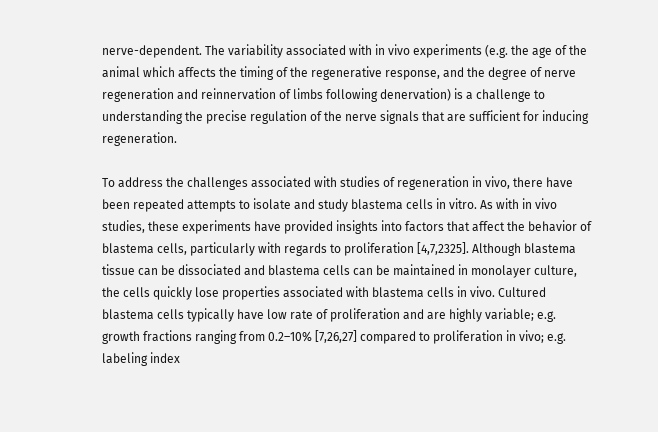nerve-dependent. The variability associated with in vivo experiments (e.g. the age of the animal which affects the timing of the regenerative response, and the degree of nerve regeneration and reinnervation of limbs following denervation) is a challenge to understanding the precise regulation of the nerve signals that are sufficient for inducing regeneration.

To address the challenges associated with studies of regeneration in vivo, there have been repeated attempts to isolate and study blastema cells in vitro. As with in vivo studies, these experiments have provided insights into factors that affect the behavior of blastema cells, particularly with regards to proliferation [4,7,2325]. Although blastema tissue can be dissociated and blastema cells can be maintained in monolayer culture, the cells quickly lose properties associated with blastema cells in vivo. Cultured blastema cells typically have low rate of proliferation and are highly variable; e.g. growth fractions ranging from 0.2–10% [7,26,27] compared to proliferation in vivo; e.g. labeling index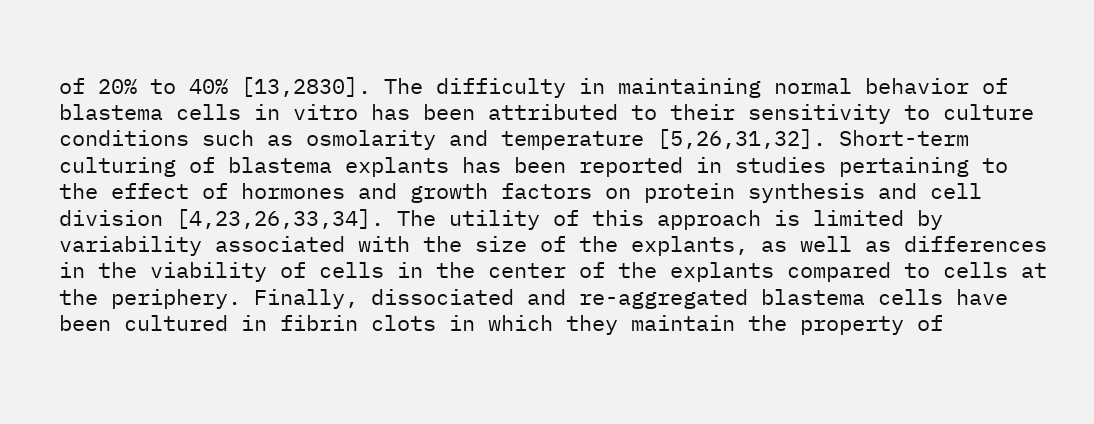of 20% to 40% [13,2830]. The difficulty in maintaining normal behavior of blastema cells in vitro has been attributed to their sensitivity to culture conditions such as osmolarity and temperature [5,26,31,32]. Short-term culturing of blastema explants has been reported in studies pertaining to the effect of hormones and growth factors on protein synthesis and cell division [4,23,26,33,34]. The utility of this approach is limited by variability associated with the size of the explants, as well as differences in the viability of cells in the center of the explants compared to cells at the periphery. Finally, dissociated and re-aggregated blastema cells have been cultured in fibrin clots in which they maintain the property of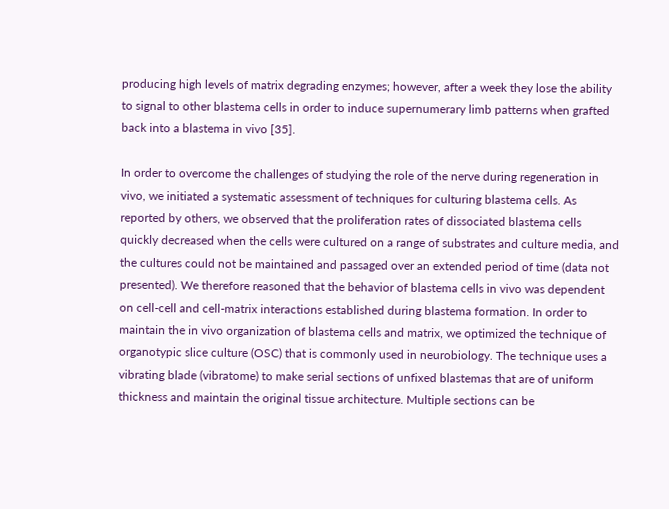producing high levels of matrix degrading enzymes; however, after a week they lose the ability to signal to other blastema cells in order to induce supernumerary limb patterns when grafted back into a blastema in vivo [35].

In order to overcome the challenges of studying the role of the nerve during regeneration in vivo, we initiated a systematic assessment of techniques for culturing blastema cells. As reported by others, we observed that the proliferation rates of dissociated blastema cells quickly decreased when the cells were cultured on a range of substrates and culture media, and the cultures could not be maintained and passaged over an extended period of time (data not presented). We therefore reasoned that the behavior of blastema cells in vivo was dependent on cell-cell and cell-matrix interactions established during blastema formation. In order to maintain the in vivo organization of blastema cells and matrix, we optimized the technique of organotypic slice culture (OSC) that is commonly used in neurobiology. The technique uses a vibrating blade (vibratome) to make serial sections of unfixed blastemas that are of uniform thickness and maintain the original tissue architecture. Multiple sections can be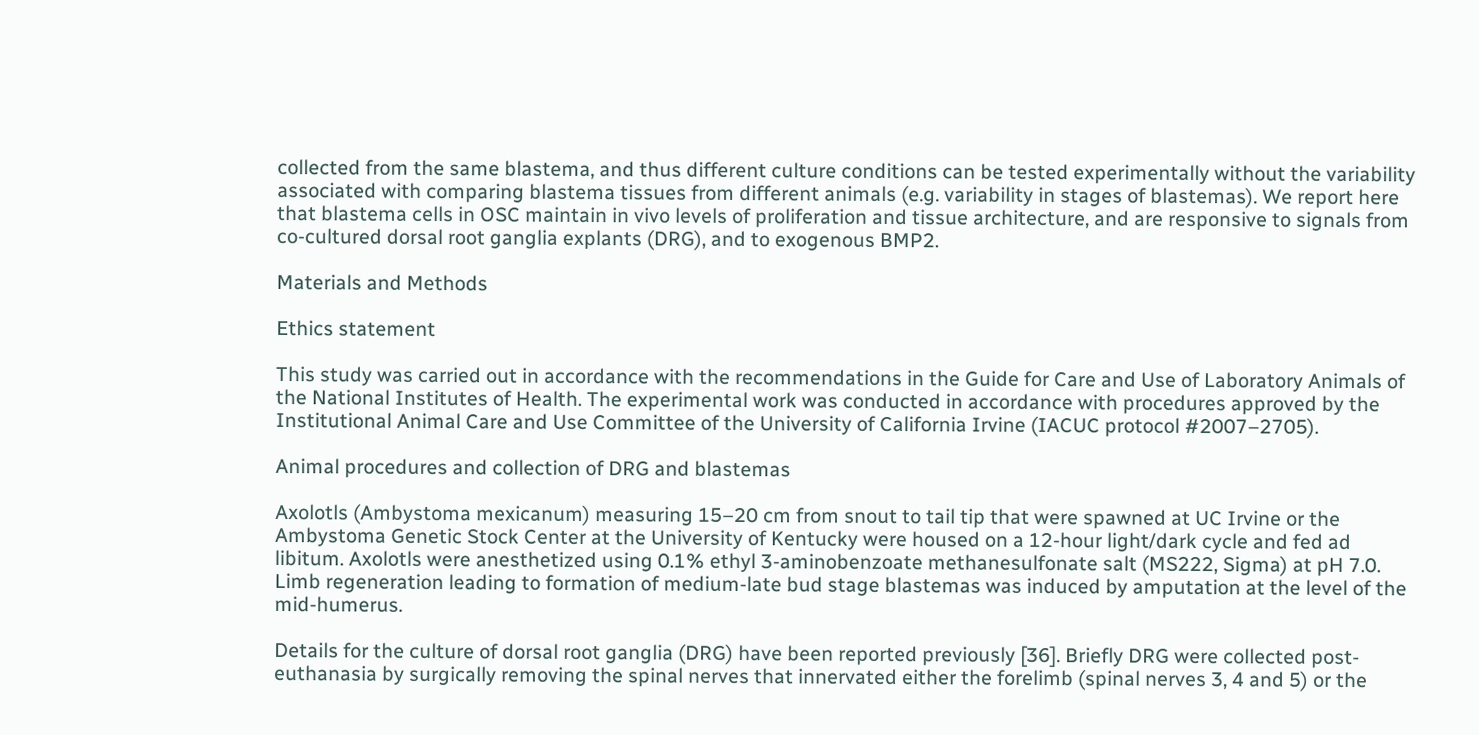collected from the same blastema, and thus different culture conditions can be tested experimentally without the variability associated with comparing blastema tissues from different animals (e.g. variability in stages of blastemas). We report here that blastema cells in OSC maintain in vivo levels of proliferation and tissue architecture, and are responsive to signals from co-cultured dorsal root ganglia explants (DRG), and to exogenous BMP2.

Materials and Methods

Ethics statement

This study was carried out in accordance with the recommendations in the Guide for Care and Use of Laboratory Animals of the National Institutes of Health. The experimental work was conducted in accordance with procedures approved by the Institutional Animal Care and Use Committee of the University of California Irvine (IACUC protocol #2007–2705).

Animal procedures and collection of DRG and blastemas

Axolotls (Ambystoma mexicanum) measuring 15–20 cm from snout to tail tip that were spawned at UC Irvine or the Ambystoma Genetic Stock Center at the University of Kentucky were housed on a 12-hour light/dark cycle and fed ad libitum. Axolotls were anesthetized using 0.1% ethyl 3-aminobenzoate methanesulfonate salt (MS222, Sigma) at pH 7.0. Limb regeneration leading to formation of medium-late bud stage blastemas was induced by amputation at the level of the mid-humerus.

Details for the culture of dorsal root ganglia (DRG) have been reported previously [36]. Briefly DRG were collected post-euthanasia by surgically removing the spinal nerves that innervated either the forelimb (spinal nerves 3, 4 and 5) or the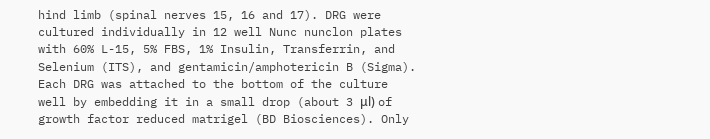hind limb (spinal nerves 15, 16 and 17). DRG were cultured individually in 12 well Nunc nunclon plates with 60% L-15, 5% FBS, 1% Insulin, Transferrin, and Selenium (ITS), and gentamicin/amphotericin B (Sigma). Each DRG was attached to the bottom of the culture well by embedding it in a small drop (about 3 μl) of growth factor reduced matrigel (BD Biosciences). Only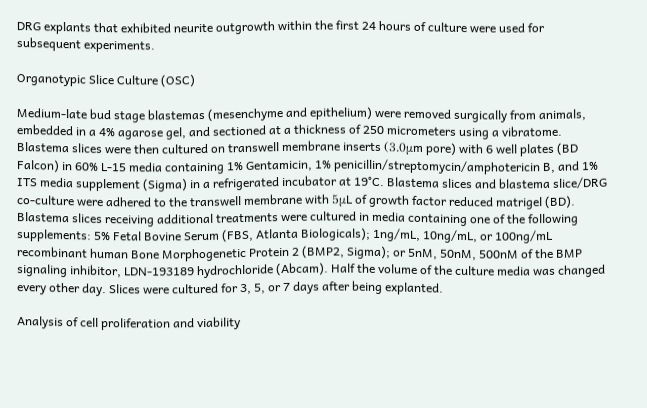DRG explants that exhibited neurite outgrowth within the first 24 hours of culture were used for subsequent experiments.

Organotypic Slice Culture (OSC)

Medium-late bud stage blastemas (mesenchyme and epithelium) were removed surgically from animals, embedded in a 4% agarose gel, and sectioned at a thickness of 250 micrometers using a vibratome. Blastema slices were then cultured on transwell membrane inserts (3.0μm pore) with 6 well plates (BD Falcon) in 60% L-15 media containing 1% Gentamicin, 1% penicillin/streptomycin/amphotericin B, and 1% ITS media supplement (Sigma) in a refrigerated incubator at 19°C. Blastema slices and blastema slice/DRG co-culture were adhered to the transwell membrane with 5μL of growth factor reduced matrigel (BD). Blastema slices receiving additional treatments were cultured in media containing one of the following supplements: 5% Fetal Bovine Serum (FBS, Atlanta Biologicals); 1ng/mL, 10ng/mL, or 100ng/mL recombinant human Bone Morphogenetic Protein 2 (BMP2, Sigma); or 5nM, 50nM, 500nM of the BMP signaling inhibitor, LDN-193189 hydrochloride (Abcam). Half the volume of the culture media was changed every other day. Slices were cultured for 3, 5, or 7 days after being explanted.

Analysis of cell proliferation and viability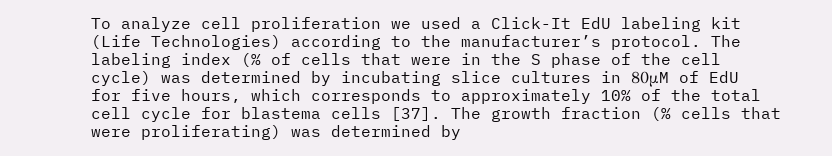To analyze cell proliferation we used a Click-It EdU labeling kit (Life Technologies) according to the manufacturer’s protocol. The labeling index (% of cells that were in the S phase of the cell cycle) was determined by incubating slice cultures in 80μM of EdU for five hours, which corresponds to approximately 10% of the total cell cycle for blastema cells [37]. The growth fraction (% cells that were proliferating) was determined by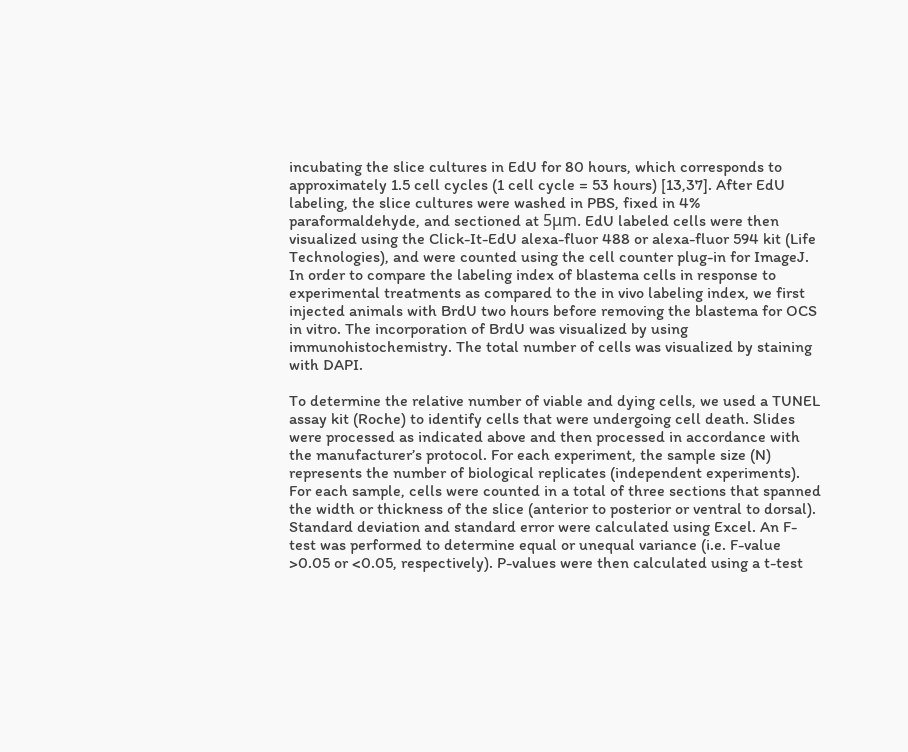incubating the slice cultures in EdU for 80 hours, which corresponds to approximately 1.5 cell cycles (1 cell cycle = 53 hours) [13,37]. After EdU labeling, the slice cultures were washed in PBS, fixed in 4% paraformaldehyde, and sectioned at 5μm. EdU labeled cells were then visualized using the Click-It-EdU alexa-fluor 488 or alexa-fluor 594 kit (Life Technologies), and were counted using the cell counter plug-in for ImageJ. In order to compare the labeling index of blastema cells in response to experimental treatments as compared to the in vivo labeling index, we first injected animals with BrdU two hours before removing the blastema for OCS in vitro. The incorporation of BrdU was visualized by using immunohistochemistry. The total number of cells was visualized by staining with DAPI.

To determine the relative number of viable and dying cells, we used a TUNEL assay kit (Roche) to identify cells that were undergoing cell death. Slides were processed as indicated above and then processed in accordance with the manufacturer’s protocol. For each experiment, the sample size (N) represents the number of biological replicates (independent experiments). For each sample, cells were counted in a total of three sections that spanned the width or thickness of the slice (anterior to posterior or ventral to dorsal). Standard deviation and standard error were calculated using Excel. An F-test was performed to determine equal or unequal variance (i.e. F-value >0.05 or <0.05, respectively). P-values were then calculated using a t-test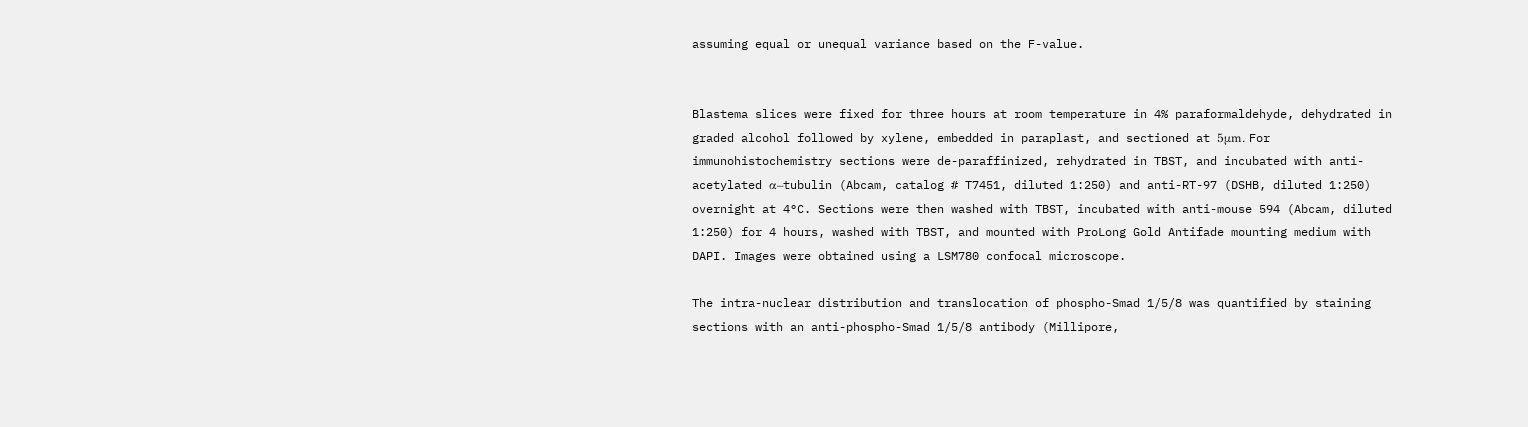assuming equal or unequal variance based on the F-value.


Blastema slices were fixed for three hours at room temperature in 4% paraformaldehyde, dehydrated in graded alcohol followed by xylene, embedded in paraplast, and sectioned at 5μm. For immunohistochemistry sections were de-paraffinized, rehydrated in TBST, and incubated with anti-acetylated α–tubulin (Abcam, catalog # T7451, diluted 1:250) and anti-RT-97 (DSHB, diluted 1:250) overnight at 4°C. Sections were then washed with TBST, incubated with anti-mouse 594 (Abcam, diluted 1:250) for 4 hours, washed with TBST, and mounted with ProLong Gold Antifade mounting medium with DAPI. Images were obtained using a LSM780 confocal microscope.

The intra-nuclear distribution and translocation of phospho-Smad 1/5/8 was quantified by staining sections with an anti-phospho-Smad 1/5/8 antibody (Millipore,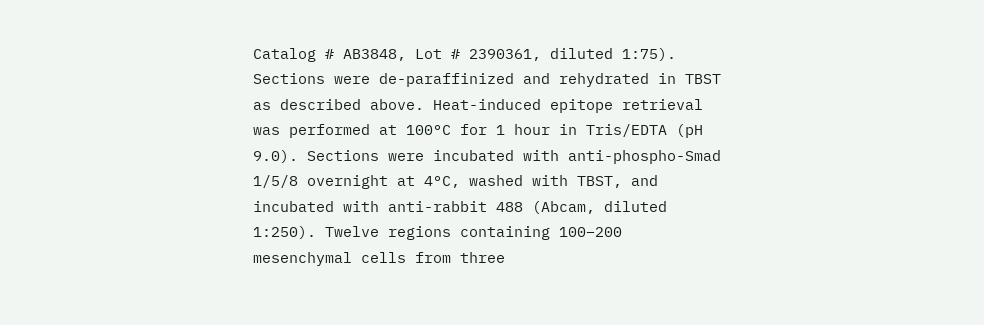Catalog # AB3848, Lot # 2390361, diluted 1:75). Sections were de-paraffinized and rehydrated in TBST as described above. Heat-induced epitope retrieval was performed at 100°C for 1 hour in Tris/EDTA (pH 9.0). Sections were incubated with anti-phospho-Smad 1/5/8 overnight at 4°C, washed with TBST, and incubated with anti-rabbit 488 (Abcam, diluted 1:250). Twelve regions containing 100–200 mesenchymal cells from three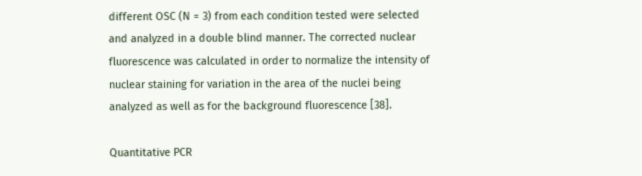different OSC (N = 3) from each condition tested were selected and analyzed in a double blind manner. The corrected nuclear fluorescence was calculated in order to normalize the intensity of nuclear staining for variation in the area of the nuclei being analyzed as well as for the background fluorescence [38].

Quantitative PCR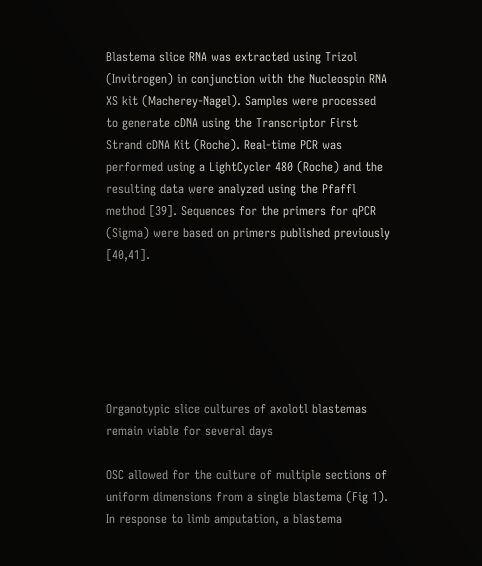Blastema slice RNA was extracted using Trizol (Invitrogen) in conjunction with the Nucleospin RNA XS kit (Macherey-Nagel). Samples were processed to generate cDNA using the Transcriptor First Strand cDNA Kit (Roche). Real-time PCR was performed using a LightCycler 480 (Roche) and the resulting data were analyzed using the Pfaffl method [39]. Sequences for the primers for qPCR (Sigma) were based on primers published previously [40,41].






Organotypic slice cultures of axolotl blastemas remain viable for several days

OSC allowed for the culture of multiple sections of uniform dimensions from a single blastema (Fig 1). In response to limb amputation, a blastema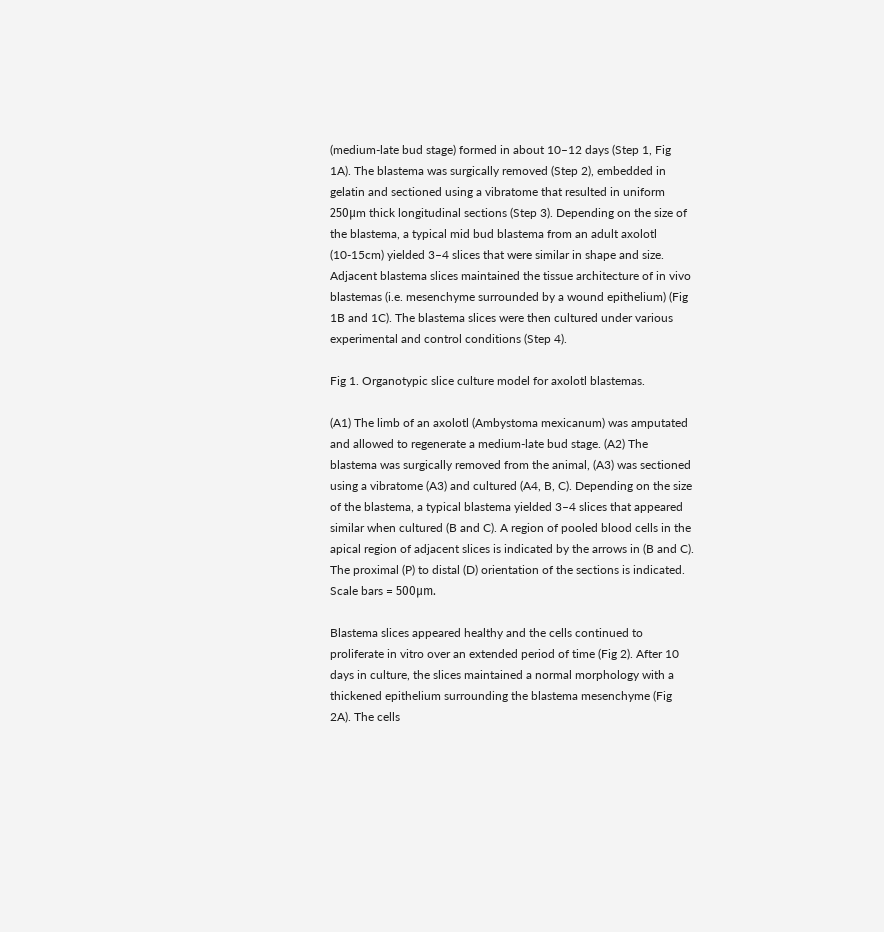(medium-late bud stage) formed in about 10–12 days (Step 1, Fig 1A). The blastema was surgically removed (Step 2), embedded in gelatin and sectioned using a vibratome that resulted in uniform 250μm thick longitudinal sections (Step 3). Depending on the size of the blastema, a typical mid bud blastema from an adult axolotl (10-15cm) yielded 3–4 slices that were similar in shape and size. Adjacent blastema slices maintained the tissue architecture of in vivo blastemas (i.e. mesenchyme surrounded by a wound epithelium) (Fig 1B and 1C). The blastema slices were then cultured under various experimental and control conditions (Step 4).

Fig 1. Organotypic slice culture model for axolotl blastemas.

(A1) The limb of an axolotl (Ambystoma mexicanum) was amputated and allowed to regenerate a medium-late bud stage. (A2) The blastema was surgically removed from the animal, (A3) was sectioned using a vibratome (A3) and cultured (A4, B, C). Depending on the size of the blastema, a typical blastema yielded 3–4 slices that appeared similar when cultured (B and C). A region of pooled blood cells in the apical region of adjacent slices is indicated by the arrows in (B and C). The proximal (P) to distal (D) orientation of the sections is indicated. Scale bars = 500μm.

Blastema slices appeared healthy and the cells continued to proliferate in vitro over an extended period of time (Fig 2). After 10 days in culture, the slices maintained a normal morphology with a thickened epithelium surrounding the blastema mesenchyme (Fig 2A). The cells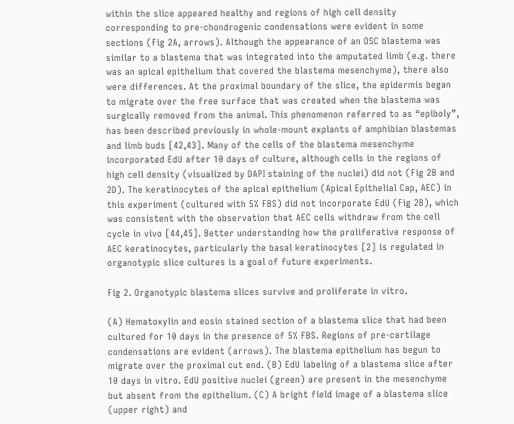within the slice appeared healthy and regions of high cell density corresponding to pre-chondrogenic condensations were evident in some sections (Fig 2A, arrows). Although the appearance of an OSC blastema was similar to a blastema that was integrated into the amputated limb (e.g. there was an apical epithelium that covered the blastema mesenchyme), there also were differences. At the proximal boundary of the slice, the epidermis began to migrate over the free surface that was created when the blastema was surgically removed from the animal. This phenomenon referred to as “epiboly”, has been described previously in whole-mount explants of amphibian blastemas and limb buds [42,43]. Many of the cells of the blastema mesenchyme incorporated EdU after 10 days of culture, although cells in the regions of high cell density (visualized by DAPI staining of the nuclei) did not (Fig 2B and 2D). The keratinocytes of the apical epithelium (Apical Epithelial Cap, AEC) in this experiment (cultured with 5% FBS) did not incorporate EdU (Fig 2B), which was consistent with the observation that AEC cells withdraw from the cell cycle in vivo [44,45]. Better understanding how the proliferative response of AEC keratinocytes, particularly the basal keratinocytes [2] is regulated in organotypic slice cultures is a goal of future experiments.

Fig 2. Organotypic blastema slices survive and proliferate in vitro.

(A) Hematoxylin and eosin stained section of a blastema slice that had been cultured for 10 days in the presence of 5% FBS. Regions of pre-cartilage condensations are evident (arrows). The blastema epithelium has begun to migrate over the proximal cut end. (B) EdU labeling of a blastema slice after 10 days in vitro. EdU positive nuclei (green) are present in the mesenchyme but absent from the epithelium. (C) A bright field image of a blastema slice (upper right) and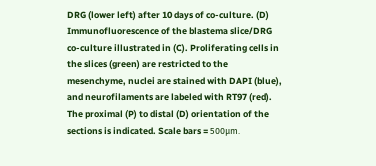DRG (lower left) after 10 days of co-culture. (D) Immunofluorescence of the blastema slice/DRG co-culture illustrated in (C). Proliferating cells in the slices (green) are restricted to the mesenchyme, nuclei are stained with DAPI (blue), and neurofilaments are labeled with RT97 (red). The proximal (P) to distal (D) orientation of the sections is indicated. Scale bars = 500μm.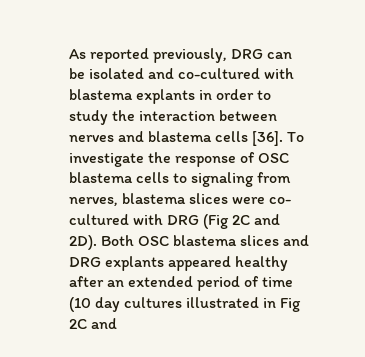As reported previously, DRG can be isolated and co-cultured with blastema explants in order to study the interaction between nerves and blastema cells [36]. To investigate the response of OSC blastema cells to signaling from nerves, blastema slices were co-cultured with DRG (Fig 2C and 2D). Both OSC blastema slices and DRG explants appeared healthy after an extended period of time (10 day cultures illustrated in Fig 2C and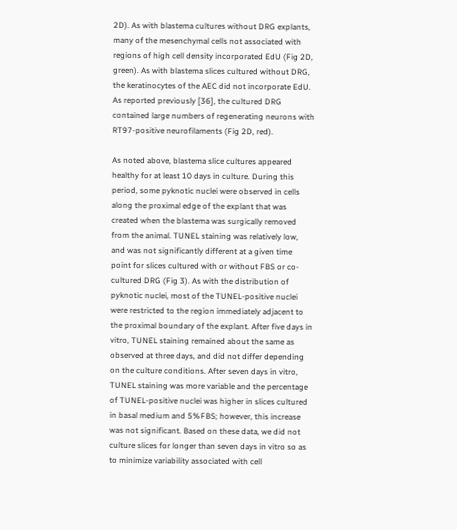2D). As with blastema cultures without DRG explants, many of the mesenchymal cells not associated with regions of high cell density incorporated EdU (Fig 2D, green). As with blastema slices cultured without DRG, the keratinocytes of the AEC did not incorporate EdU. As reported previously [36], the cultured DRG contained large numbers of regenerating neurons with RT97-positive neurofilaments (Fig 2D, red).

As noted above, blastema slice cultures appeared healthy for at least 10 days in culture. During this period, some pyknotic nuclei were observed in cells along the proximal edge of the explant that was created when the blastema was surgically removed from the animal. TUNEL staining was relatively low, and was not significantly different at a given time point for slices cultured with or without FBS or co-cultured DRG (Fig 3). As with the distribution of pyknotic nuclei, most of the TUNEL-positive nuclei were restricted to the region immediately adjacent to the proximal boundary of the explant. After five days in vitro, TUNEL staining remained about the same as observed at three days, and did not differ depending on the culture conditions. After seven days in vitro, TUNEL staining was more variable and the percentage of TUNEL-positive nuclei was higher in slices cultured in basal medium and 5%FBS; however, this increase was not significant. Based on these data, we did not culture slices for longer than seven days in vitro so as to minimize variability associated with cell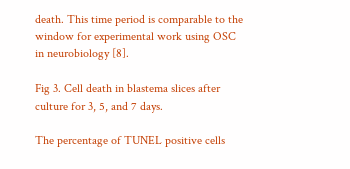death. This time period is comparable to the window for experimental work using OSC in neurobiology [8].

Fig 3. Cell death in blastema slices after culture for 3, 5, and 7 days.

The percentage of TUNEL positive cells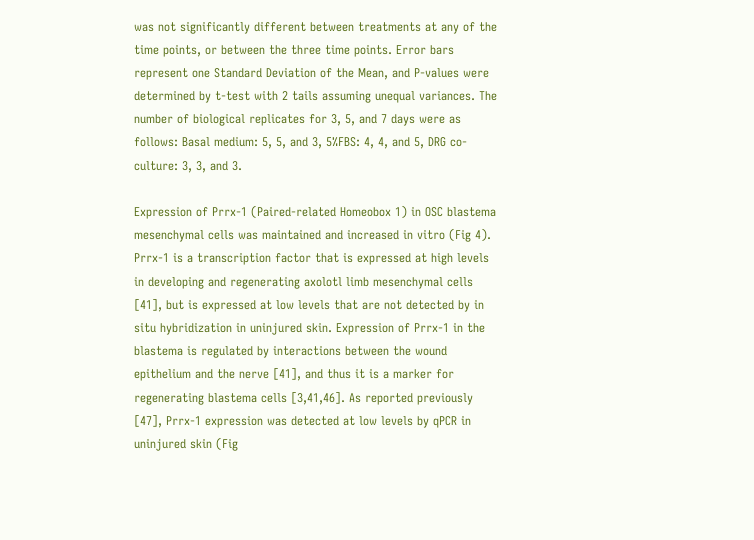was not significantly different between treatments at any of the time points, or between the three time points. Error bars represent one Standard Deviation of the Mean, and P-values were determined by t-test with 2 tails assuming unequal variances. The number of biological replicates for 3, 5, and 7 days were as follows: Basal medium: 5, 5, and 3, 5%FBS: 4, 4, and 5, DRG co-culture: 3, 3, and 3.

Expression of Prrx-1 (Paired-related Homeobox 1) in OSC blastema mesenchymal cells was maintained and increased in vitro (Fig 4). Prrx-1 is a transcription factor that is expressed at high levels in developing and regenerating axolotl limb mesenchymal cells [41], but is expressed at low levels that are not detected by in situ hybridization in uninjured skin. Expression of Prrx-1 in the blastema is regulated by interactions between the wound epithelium and the nerve [41], and thus it is a marker for regenerating blastema cells [3,41,46]. As reported previously [47], Prrx-1 expression was detected at low levels by qPCR in uninjured skin (Fig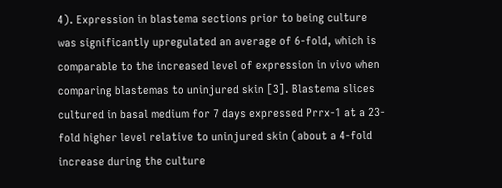4). Expression in blastema sections prior to being culture was significantly upregulated an average of 6-fold, which is comparable to the increased level of expression in vivo when comparing blastemas to uninjured skin [3]. Blastema slices cultured in basal medium for 7 days expressed Prrx-1 at a 23-fold higher level relative to uninjured skin (about a 4-fold increase during the culture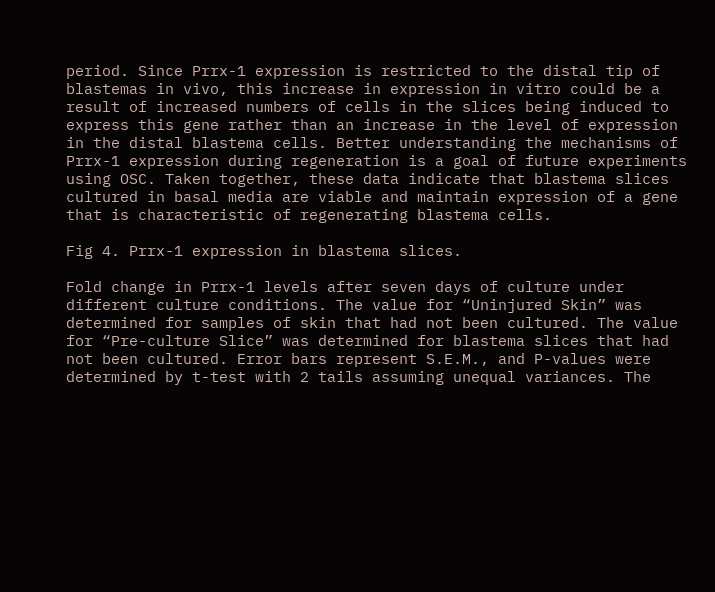period. Since Prrx-1 expression is restricted to the distal tip of blastemas in vivo, this increase in expression in vitro could be a result of increased numbers of cells in the slices being induced to express this gene rather than an increase in the level of expression in the distal blastema cells. Better understanding the mechanisms of Prrx-1 expression during regeneration is a goal of future experiments using OSC. Taken together, these data indicate that blastema slices cultured in basal media are viable and maintain expression of a gene that is characteristic of regenerating blastema cells.

Fig 4. Prrx-1 expression in blastema slices.

Fold change in Prrx-1 levels after seven days of culture under different culture conditions. The value for “Uninjured Skin” was determined for samples of skin that had not been cultured. The value for “Pre-culture Slice” was determined for blastema slices that had not been cultured. Error bars represent S.E.M., and P-values were determined by t-test with 2 tails assuming unequal variances. The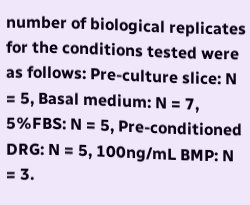number of biological replicates for the conditions tested were as follows: Pre-culture slice: N = 5, Basal medium: N = 7, 5%FBS: N = 5, Pre-conditioned DRG: N = 5, 100ng/mL BMP: N = 3.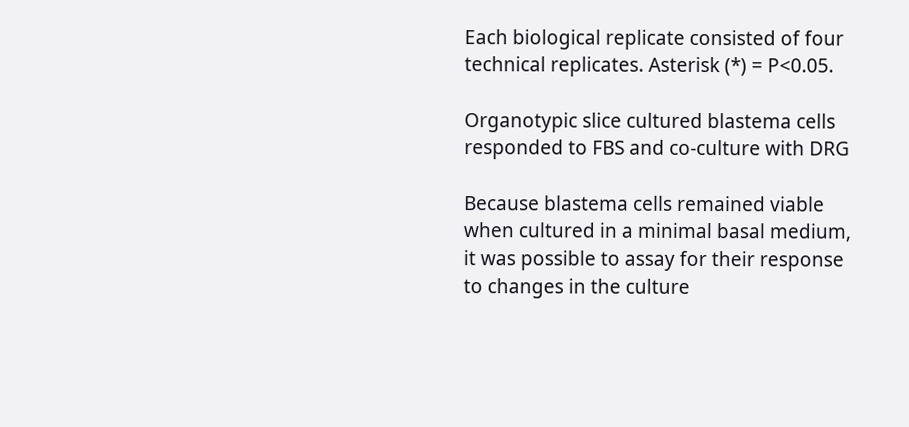Each biological replicate consisted of four technical replicates. Asterisk (*) = P<0.05.

Organotypic slice cultured blastema cells responded to FBS and co-culture with DRG

Because blastema cells remained viable when cultured in a minimal basal medium, it was possible to assay for their response to changes in the culture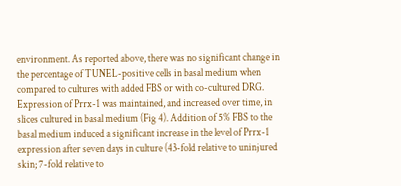environment. As reported above, there was no significant change in the percentage of TUNEL-positive cells in basal medium when compared to cultures with added FBS or with co-cultured DRG. Expression of Prrx-1 was maintained, and increased over time, in slices cultured in basal medium (Fig 4). Addition of 5% FBS to the basal medium induced a significant increase in the level of Prrx-1 expression after seven days in culture (43-fold relative to uninjured skin; 7-fold relative to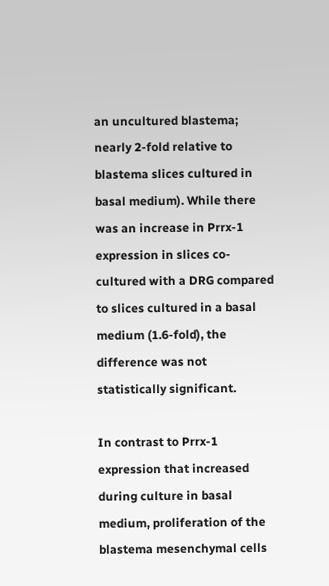an uncultured blastema; nearly 2-fold relative to blastema slices cultured in basal medium). While there was an increase in Prrx-1 expression in slices co-cultured with a DRG compared to slices cultured in a basal medium (1.6-fold), the difference was not statistically significant.

In contrast to Prrx-1 expression that increased during culture in basal medium, proliferation of the blastema mesenchymal cells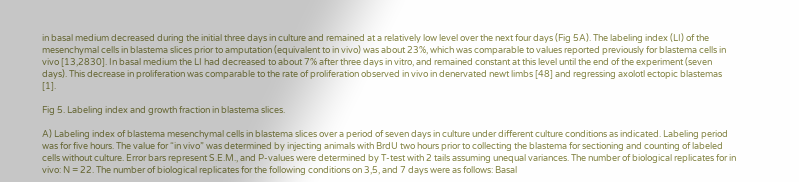in basal medium decreased during the initial three days in culture and remained at a relatively low level over the next four days (Fig 5A). The labeling index (LI) of the mesenchymal cells in blastema slices prior to amputation (equivalent to in vivo) was about 23%, which was comparable to values reported previously for blastema cells in vivo [13,2830]. In basal medium the LI had decreased to about 7% after three days in vitro, and remained constant at this level until the end of the experiment (seven days). This decrease in proliferation was comparable to the rate of proliferation observed in vivo in denervated newt limbs [48] and regressing axolotl ectopic blastemas [1].

Fig 5. Labeling index and growth fraction in blastema slices.

A) Labeling index of blastema mesenchymal cells in blastema slices over a period of seven days in culture under different culture conditions as indicated. Labeling period was for five hours. The value for “in vivo” was determined by injecting animals with BrdU two hours prior to collecting the blastema for sectioning and counting of labeled cells without culture. Error bars represent S.E.M., and P-values were determined by T-test with 2 tails assuming unequal variances. The number of biological replicates for in vivo: N = 22. The number of biological replicates for the following conditions on 3,5, and 7 days were as follows: Basal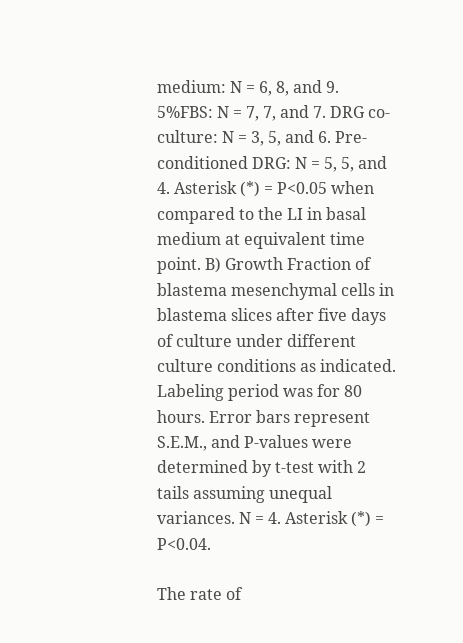medium: N = 6, 8, and 9. 5%FBS: N = 7, 7, and 7. DRG co-culture: N = 3, 5, and 6. Pre-conditioned DRG: N = 5, 5, and 4. Asterisk (*) = P<0.05 when compared to the LI in basal medium at equivalent time point. B) Growth Fraction of blastema mesenchymal cells in blastema slices after five days of culture under different culture conditions as indicated. Labeling period was for 80 hours. Error bars represent S.E.M., and P-values were determined by t-test with 2 tails assuming unequal variances. N = 4. Asterisk (*) = P<0.04.

The rate of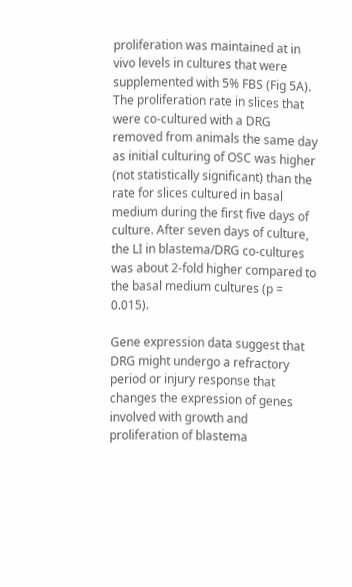proliferation was maintained at in vivo levels in cultures that were supplemented with 5% FBS (Fig 5A). The proliferation rate in slices that were co-cultured with a DRG removed from animals the same day as initial culturing of OSC was higher (not statistically significant) than the rate for slices cultured in basal medium during the first five days of culture. After seven days of culture, the LI in blastema/DRG co-cultures was about 2-fold higher compared to the basal medium cultures (p = 0.015).

Gene expression data suggest that DRG might undergo a refractory period or injury response that changes the expression of genes involved with growth and proliferation of blastema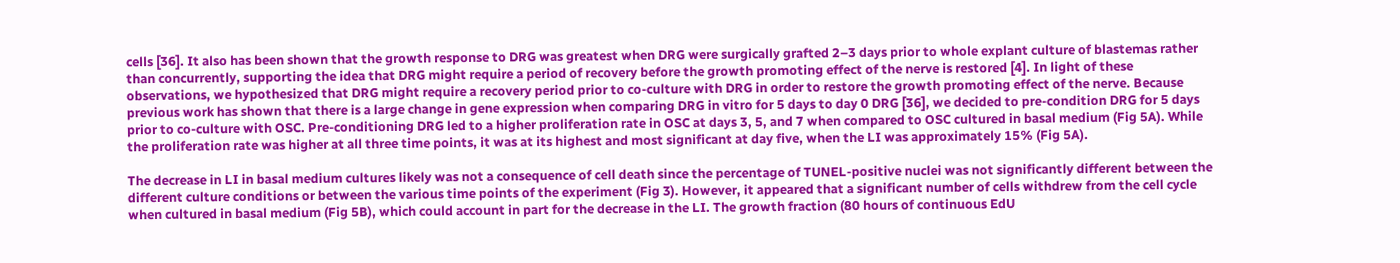cells [36]. It also has been shown that the growth response to DRG was greatest when DRG were surgically grafted 2–3 days prior to whole explant culture of blastemas rather than concurrently, supporting the idea that DRG might require a period of recovery before the growth promoting effect of the nerve is restored [4]. In light of these observations, we hypothesized that DRG might require a recovery period prior to co-culture with DRG in order to restore the growth promoting effect of the nerve. Because previous work has shown that there is a large change in gene expression when comparing DRG in vitro for 5 days to day 0 DRG [36], we decided to pre-condition DRG for 5 days prior to co-culture with OSC. Pre-conditioning DRG led to a higher proliferation rate in OSC at days 3, 5, and 7 when compared to OSC cultured in basal medium (Fig 5A). While the proliferation rate was higher at all three time points, it was at its highest and most significant at day five, when the LI was approximately 15% (Fig 5A).

The decrease in LI in basal medium cultures likely was not a consequence of cell death since the percentage of TUNEL-positive nuclei was not significantly different between the different culture conditions or between the various time points of the experiment (Fig 3). However, it appeared that a significant number of cells withdrew from the cell cycle when cultured in basal medium (Fig 5B), which could account in part for the decrease in the LI. The growth fraction (80 hours of continuous EdU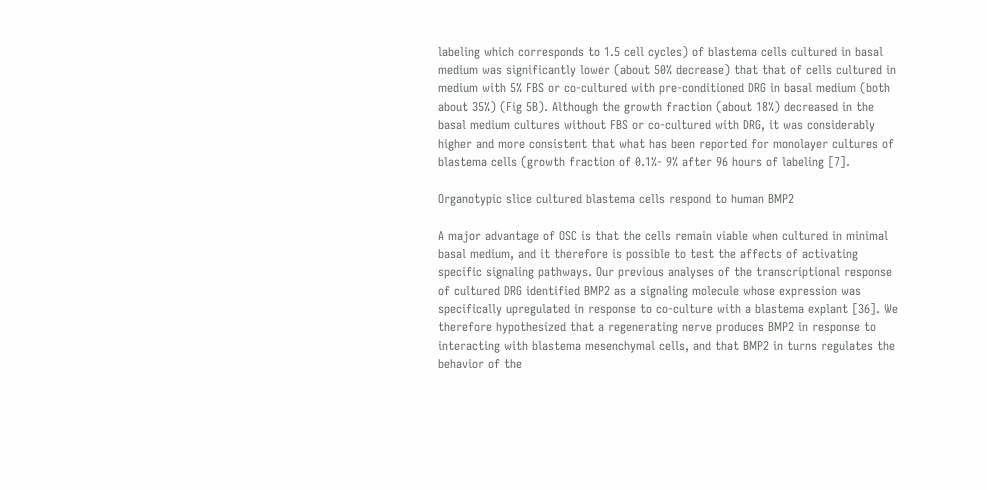labeling which corresponds to 1.5 cell cycles) of blastema cells cultured in basal medium was significantly lower (about 50% decrease) that that of cells cultured in medium with 5% FBS or co-cultured with pre-conditioned DRG in basal medium (both about 35%) (Fig 5B). Although the growth fraction (about 18%) decreased in the basal medium cultures without FBS or co-cultured with DRG, it was considerably higher and more consistent that what has been reported for monolayer cultures of blastema cells (growth fraction of 0.1%- 9% after 96 hours of labeling [7].

Organotypic slice cultured blastema cells respond to human BMP2

A major advantage of OSC is that the cells remain viable when cultured in minimal basal medium, and it therefore is possible to test the affects of activating specific signaling pathways. Our previous analyses of the transcriptional response of cultured DRG identified BMP2 as a signaling molecule whose expression was specifically upregulated in response to co-culture with a blastema explant [36]. We therefore hypothesized that a regenerating nerve produces BMP2 in response to interacting with blastema mesenchymal cells, and that BMP2 in turns regulates the behavior of the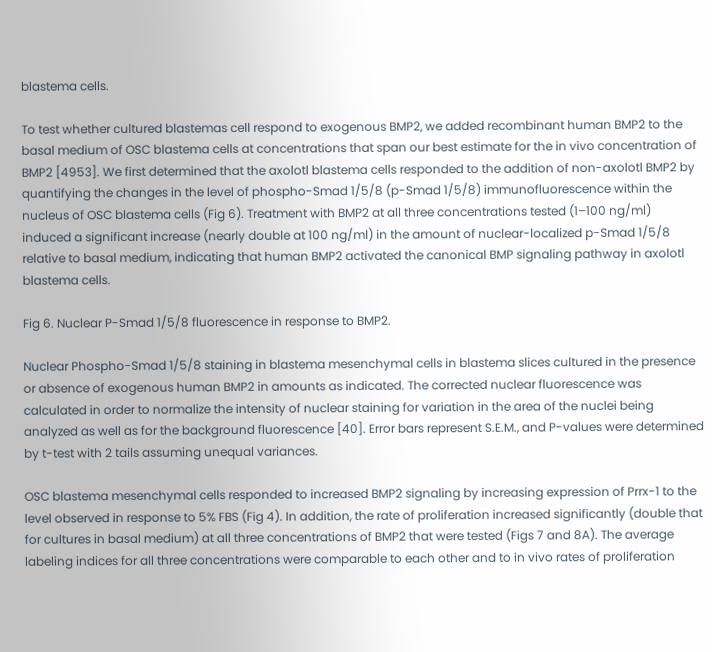blastema cells.

To test whether cultured blastemas cell respond to exogenous BMP2, we added recombinant human BMP2 to the basal medium of OSC blastema cells at concentrations that span our best estimate for the in vivo concentration of BMP2 [4953]. We first determined that the axolotl blastema cells responded to the addition of non-axolotl BMP2 by quantifying the changes in the level of phospho-Smad 1/5/8 (p-Smad 1/5/8) immunofluorescence within the nucleus of OSC blastema cells (Fig 6). Treatment with BMP2 at all three concentrations tested (1–100 ng/ml) induced a significant increase (nearly double at 100 ng/ml) in the amount of nuclear-localized p-Smad 1/5/8 relative to basal medium, indicating that human BMP2 activated the canonical BMP signaling pathway in axolotl blastema cells.

Fig 6. Nuclear P-Smad 1/5/8 fluorescence in response to BMP2.

Nuclear Phospho-Smad 1/5/8 staining in blastema mesenchymal cells in blastema slices cultured in the presence or absence of exogenous human BMP2 in amounts as indicated. The corrected nuclear fluorescence was calculated in order to normalize the intensity of nuclear staining for variation in the area of the nuclei being analyzed as well as for the background fluorescence [40]. Error bars represent S.E.M., and P-values were determined by t-test with 2 tails assuming unequal variances.

OSC blastema mesenchymal cells responded to increased BMP2 signaling by increasing expression of Prrx-1 to the level observed in response to 5% FBS (Fig 4). In addition, the rate of proliferation increased significantly (double that for cultures in basal medium) at all three concentrations of BMP2 that were tested (Figs 7 and 8A). The average labeling indices for all three concentrations were comparable to each other and to in vivo rates of proliferation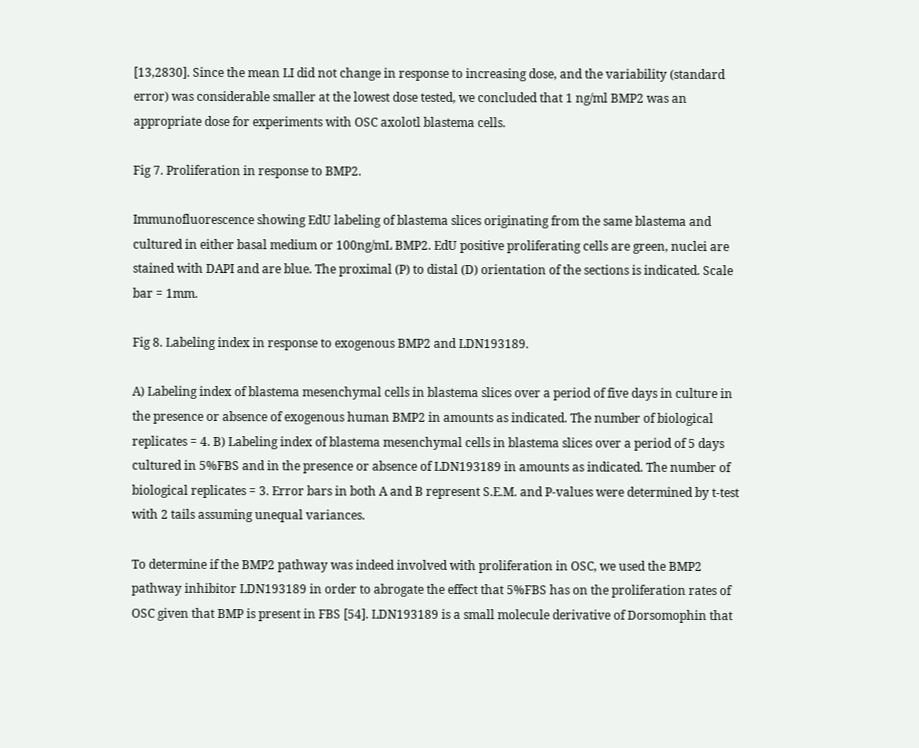[13,2830]. Since the mean LI did not change in response to increasing dose, and the variability (standard error) was considerable smaller at the lowest dose tested, we concluded that 1 ng/ml BMP2 was an appropriate dose for experiments with OSC axolotl blastema cells.

Fig 7. Proliferation in response to BMP2.

Immunofluorescence showing EdU labeling of blastema slices originating from the same blastema and cultured in either basal medium or 100ng/mL BMP2. EdU positive proliferating cells are green, nuclei are stained with DAPI and are blue. The proximal (P) to distal (D) orientation of the sections is indicated. Scale bar = 1mm.

Fig 8. Labeling index in response to exogenous BMP2 and LDN193189.

A) Labeling index of blastema mesenchymal cells in blastema slices over a period of five days in culture in the presence or absence of exogenous human BMP2 in amounts as indicated. The number of biological replicates = 4. B) Labeling index of blastema mesenchymal cells in blastema slices over a period of 5 days cultured in 5%FBS and in the presence or absence of LDN193189 in amounts as indicated. The number of biological replicates = 3. Error bars in both A and B represent S.E.M. and P-values were determined by t-test with 2 tails assuming unequal variances.

To determine if the BMP2 pathway was indeed involved with proliferation in OSC, we used the BMP2 pathway inhibitor LDN193189 in order to abrogate the effect that 5%FBS has on the proliferation rates of OSC given that BMP is present in FBS [54]. LDN193189 is a small molecule derivative of Dorsomophin that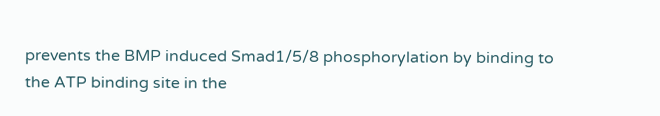prevents the BMP induced Smad1/5/8 phosphorylation by binding to the ATP binding site in the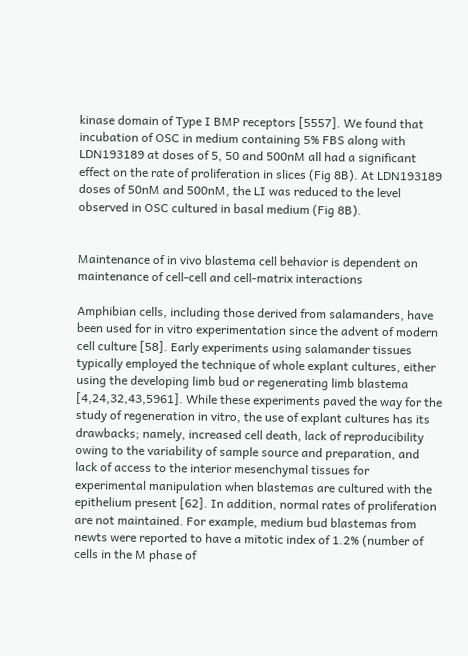kinase domain of Type I BMP receptors [5557]. We found that incubation of OSC in medium containing 5% FBS along with LDN193189 at doses of 5, 50 and 500nM all had a significant effect on the rate of proliferation in slices (Fig 8B). At LDN193189 doses of 50nM and 500nM, the LI was reduced to the level observed in OSC cultured in basal medium (Fig 8B).


Maintenance of in vivo blastema cell behavior is dependent on maintenance of cell-cell and cell-matrix interactions

Amphibian cells, including those derived from salamanders, have been used for in vitro experimentation since the advent of modern cell culture [58]. Early experiments using salamander tissues typically employed the technique of whole explant cultures, either using the developing limb bud or regenerating limb blastema [4,24,32,43,5961]. While these experiments paved the way for the study of regeneration in vitro, the use of explant cultures has its drawbacks; namely, increased cell death, lack of reproducibility owing to the variability of sample source and preparation, and lack of access to the interior mesenchymal tissues for experimental manipulation when blastemas are cultured with the epithelium present [62]. In addition, normal rates of proliferation are not maintained. For example, medium bud blastemas from newts were reported to have a mitotic index of 1.2% (number of cells in the M phase of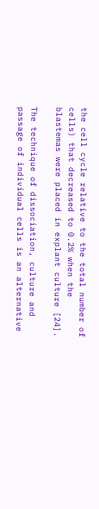the cell cycle relative to the total number of cells) that decreased to 0.2% when the blastemas were placed in explant culture [24].

The technique of dissociation, culture and passage of individual cells is an alternative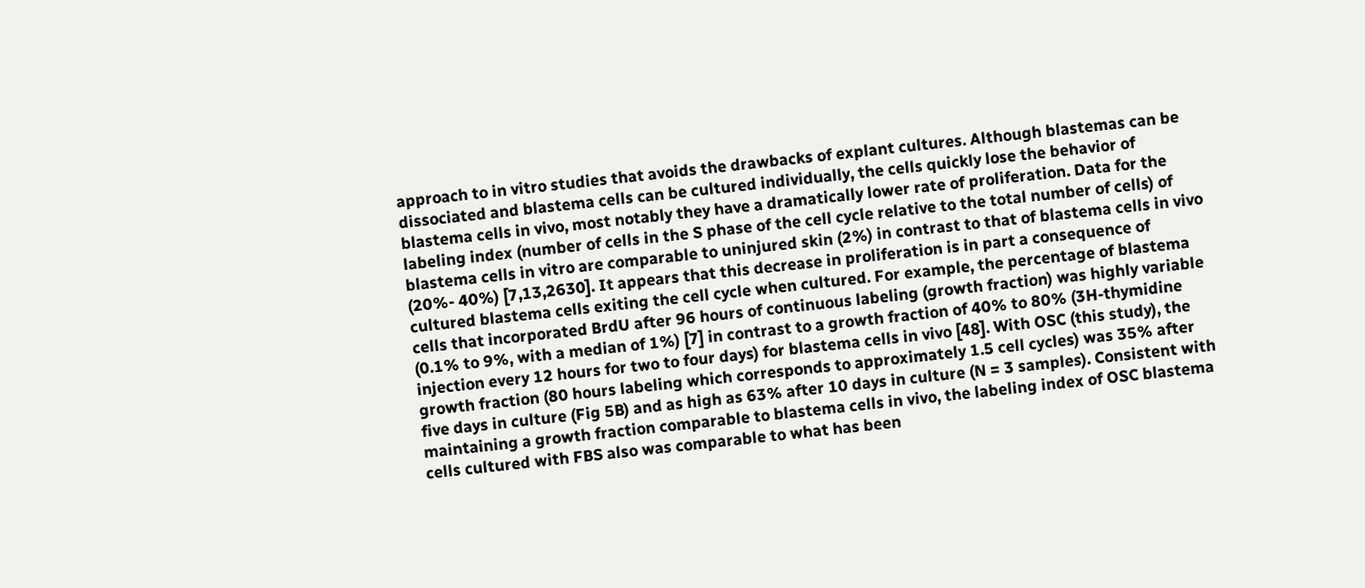approach to in vitro studies that avoids the drawbacks of explant cultures. Although blastemas can be dissociated and blastema cells can be cultured individually, the cells quickly lose the behavior of blastema cells in vivo, most notably they have a dramatically lower rate of proliferation. Data for the labeling index (number of cells in the S phase of the cell cycle relative to the total number of cells) of blastema cells in vitro are comparable to uninjured skin (2%) in contrast to that of blastema cells in vivo (20%- 40%) [7,13,2630]. It appears that this decrease in proliferation is in part a consequence of cultured blastema cells exiting the cell cycle when cultured. For example, the percentage of blastema cells that incorporated BrdU after 96 hours of continuous labeling (growth fraction) was highly variable (0.1% to 9%, with a median of 1%) [7] in contrast to a growth fraction of 40% to 80% (3H-thymidine injection every 12 hours for two to four days) for blastema cells in vivo [48]. With OSC (this study), the growth fraction (80 hours labeling which corresponds to approximately 1.5 cell cycles) was 35% after five days in culture (Fig 5B) and as high as 63% after 10 days in culture (N = 3 samples). Consistent with maintaining a growth fraction comparable to blastema cells in vivo, the labeling index of OSC blastema cells cultured with FBS also was comparable to what has been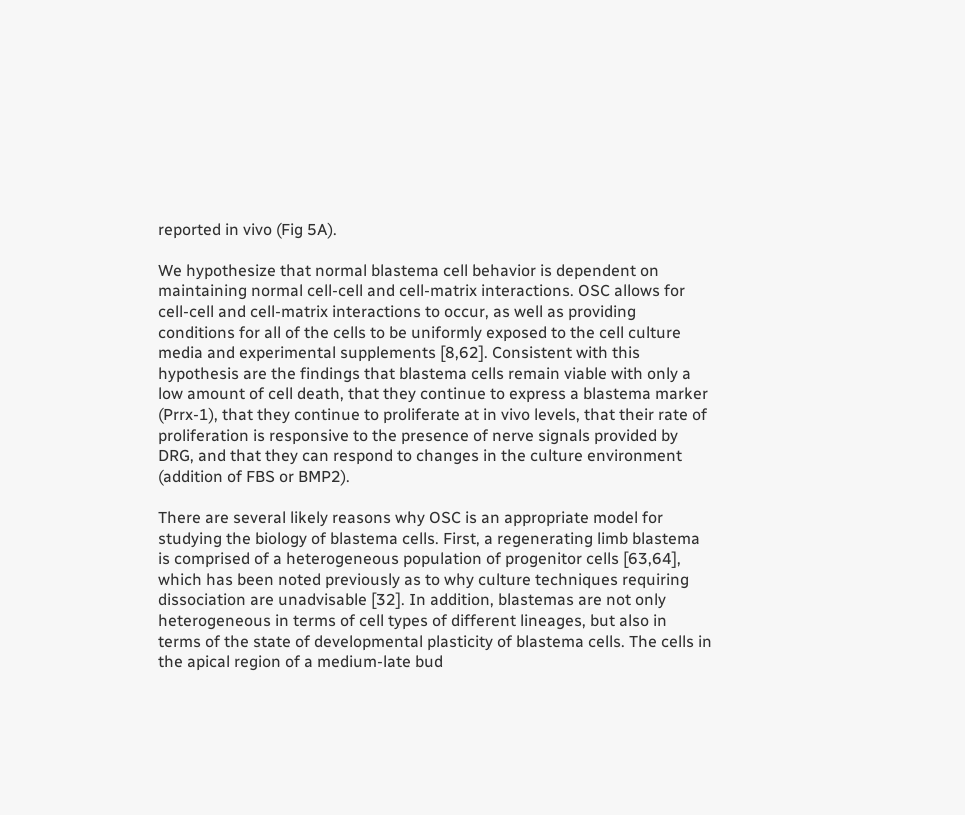reported in vivo (Fig 5A).

We hypothesize that normal blastema cell behavior is dependent on maintaining normal cell-cell and cell-matrix interactions. OSC allows for cell-cell and cell-matrix interactions to occur, as well as providing conditions for all of the cells to be uniformly exposed to the cell culture media and experimental supplements [8,62]. Consistent with this hypothesis are the findings that blastema cells remain viable with only a low amount of cell death, that they continue to express a blastema marker (Prrx-1), that they continue to proliferate at in vivo levels, that their rate of proliferation is responsive to the presence of nerve signals provided by DRG, and that they can respond to changes in the culture environment (addition of FBS or BMP2).

There are several likely reasons why OSC is an appropriate model for studying the biology of blastema cells. First, a regenerating limb blastema is comprised of a heterogeneous population of progenitor cells [63,64], which has been noted previously as to why culture techniques requiring dissociation are unadvisable [32]. In addition, blastemas are not only heterogeneous in terms of cell types of different lineages, but also in terms of the state of developmental plasticity of blastema cells. The cells in the apical region of a medium-late bud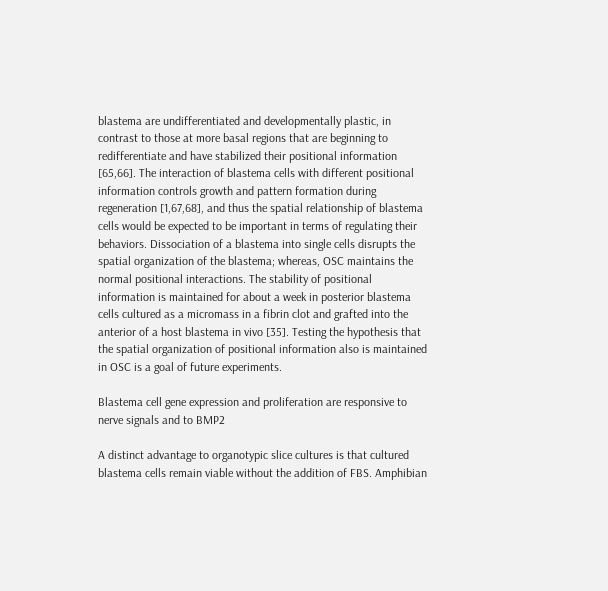blastema are undifferentiated and developmentally plastic, in contrast to those at more basal regions that are beginning to redifferentiate and have stabilized their positional information [65,66]. The interaction of blastema cells with different positional information controls growth and pattern formation during regeneration [1,67,68], and thus the spatial relationship of blastema cells would be expected to be important in terms of regulating their behaviors. Dissociation of a blastema into single cells disrupts the spatial organization of the blastema; whereas, OSC maintains the normal positional interactions. The stability of positional information is maintained for about a week in posterior blastema cells cultured as a micromass in a fibrin clot and grafted into the anterior of a host blastema in vivo [35]. Testing the hypothesis that the spatial organization of positional information also is maintained in OSC is a goal of future experiments.

Blastema cell gene expression and proliferation are responsive to nerve signals and to BMP2

A distinct advantage to organotypic slice cultures is that cultured blastema cells remain viable without the addition of FBS. Amphibian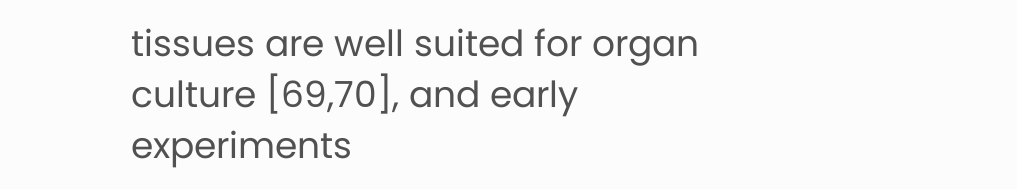tissues are well suited for organ culture [69,70], and early experiments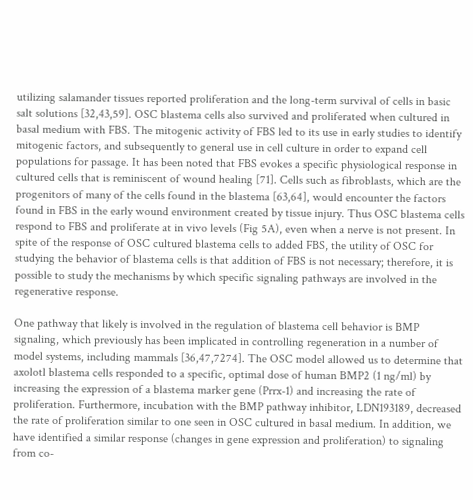utilizing salamander tissues reported proliferation and the long-term survival of cells in basic salt solutions [32,43,59]. OSC blastema cells also survived and proliferated when cultured in basal medium with FBS. The mitogenic activity of FBS led to its use in early studies to identify mitogenic factors, and subsequently to general use in cell culture in order to expand cell populations for passage. It has been noted that FBS evokes a specific physiological response in cultured cells that is reminiscent of wound healing [71]. Cells such as fibroblasts, which are the progenitors of many of the cells found in the blastema [63,64], would encounter the factors found in FBS in the early wound environment created by tissue injury. Thus OSC blastema cells respond to FBS and proliferate at in vivo levels (Fig 5A), even when a nerve is not present. In spite of the response of OSC cultured blastema cells to added FBS, the utility of OSC for studying the behavior of blastema cells is that addition of FBS is not necessary; therefore, it is possible to study the mechanisms by which specific signaling pathways are involved in the regenerative response.

One pathway that likely is involved in the regulation of blastema cell behavior is BMP signaling, which previously has been implicated in controlling regeneration in a number of model systems, including mammals [36,47,7274]. The OSC model allowed us to determine that axolotl blastema cells responded to a specific, optimal dose of human BMP2 (1 ng/ml) by increasing the expression of a blastema marker gene (Prrx-1) and increasing the rate of proliferation. Furthermore, incubation with the BMP pathway inhibitor, LDN193189, decreased the rate of proliferation similar to one seen in OSC cultured in basal medium. In addition, we have identified a similar response (changes in gene expression and proliferation) to signaling from co-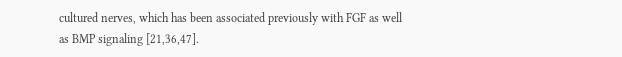cultured nerves, which has been associated previously with FGF as well as BMP signaling [21,36,47].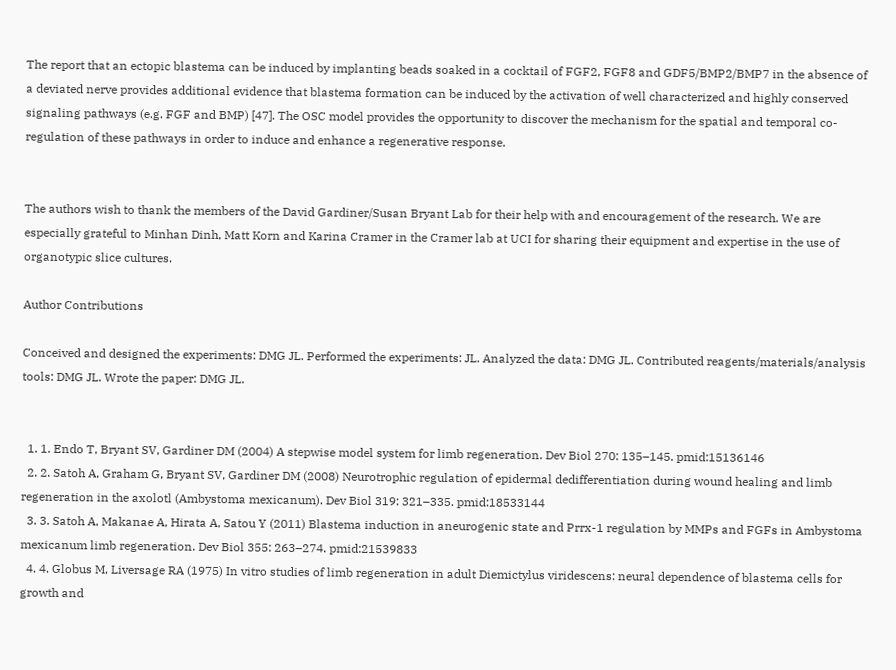The report that an ectopic blastema can be induced by implanting beads soaked in a cocktail of FGF2, FGF8 and GDF5/BMP2/BMP7 in the absence of a deviated nerve provides additional evidence that blastema formation can be induced by the activation of well characterized and highly conserved signaling pathways (e.g. FGF and BMP) [47]. The OSC model provides the opportunity to discover the mechanism for the spatial and temporal co-regulation of these pathways in order to induce and enhance a regenerative response.


The authors wish to thank the members of the David Gardiner/Susan Bryant Lab for their help with and encouragement of the research. We are especially grateful to Minhan Dinh, Matt Korn and Karina Cramer in the Cramer lab at UCI for sharing their equipment and expertise in the use of organotypic slice cultures.

Author Contributions

Conceived and designed the experiments: DMG JL. Performed the experiments: JL. Analyzed the data: DMG JL. Contributed reagents/materials/analysis tools: DMG JL. Wrote the paper: DMG JL.


  1. 1. Endo T, Bryant SV, Gardiner DM (2004) A stepwise model system for limb regeneration. Dev Biol 270: 135–145. pmid:15136146
  2. 2. Satoh A, Graham G, Bryant SV, Gardiner DM (2008) Neurotrophic regulation of epidermal dedifferentiation during wound healing and limb regeneration in the axolotl (Ambystoma mexicanum). Dev Biol 319: 321–335. pmid:18533144
  3. 3. Satoh A, Makanae A, Hirata A, Satou Y (2011) Blastema induction in aneurogenic state and Prrx-1 regulation by MMPs and FGFs in Ambystoma mexicanum limb regeneration. Dev Biol 355: 263–274. pmid:21539833
  4. 4. Globus M, Liversage RA (1975) In vitro studies of limb regeneration in adult Diemictylus viridescens: neural dependence of blastema cells for growth and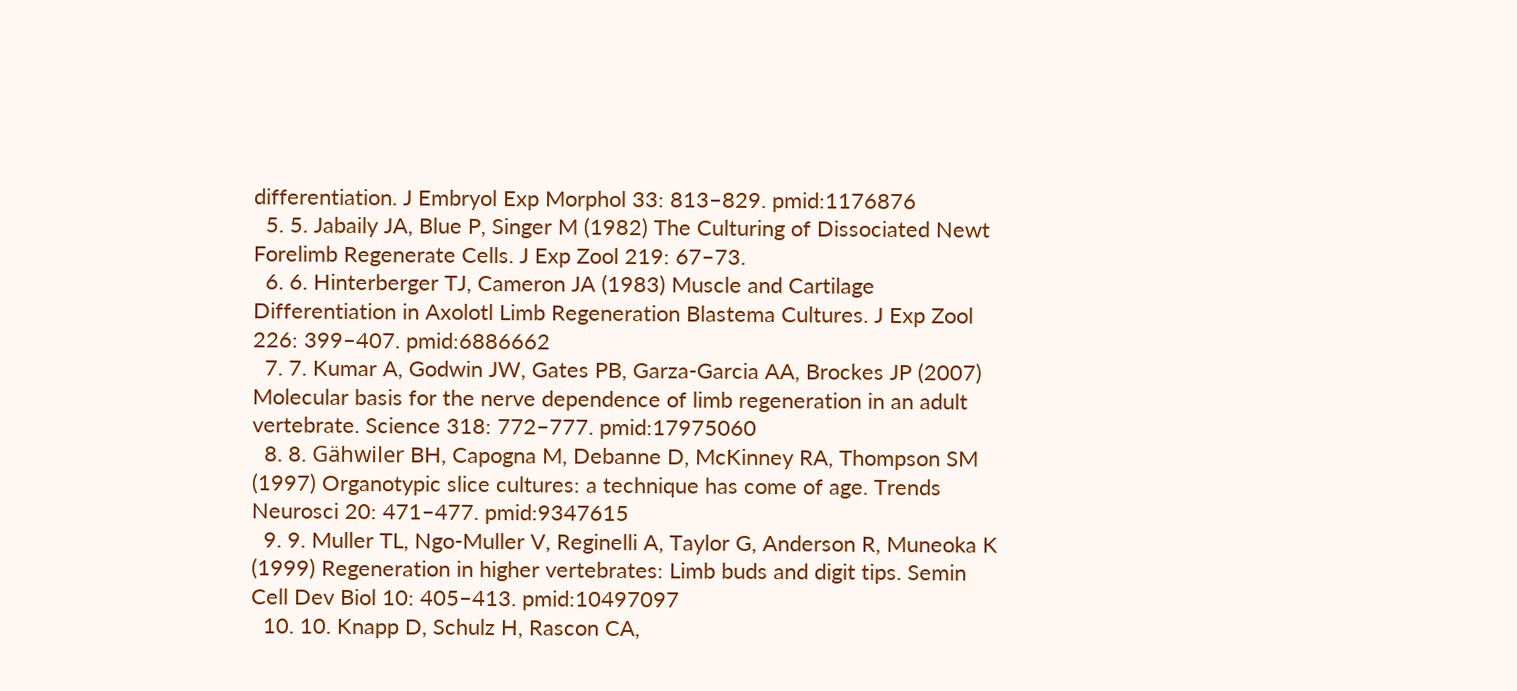differentiation. J Embryol Exp Morphol 33: 813–829. pmid:1176876
  5. 5. Jabaily JA, Blue P, Singer M (1982) The Culturing of Dissociated Newt Forelimb Regenerate Cells. J Exp Zool 219: 67–73.
  6. 6. Hinterberger TJ, Cameron JA (1983) Muscle and Cartilage Differentiation in Axolotl Limb Regeneration Blastema Cultures. J Exp Zool 226: 399–407. pmid:6886662
  7. 7. Kumar A, Godwin JW, Gates PB, Garza-Garcia AA, Brockes JP (2007) Molecular basis for the nerve dependence of limb regeneration in an adult vertebrate. Science 318: 772–777. pmid:17975060
  8. 8. Gähwiler BH, Capogna M, Debanne D, McKinney RA, Thompson SM (1997) Organotypic slice cultures: a technique has come of age. Trends Neurosci 20: 471–477. pmid:9347615
  9. 9. Muller TL, Ngo-Muller V, Reginelli A, Taylor G, Anderson R, Muneoka K (1999) Regeneration in higher vertebrates: Limb buds and digit tips. Semin Cell Dev Biol 10: 405–413. pmid:10497097
  10. 10. Knapp D, Schulz H, Rascon CA,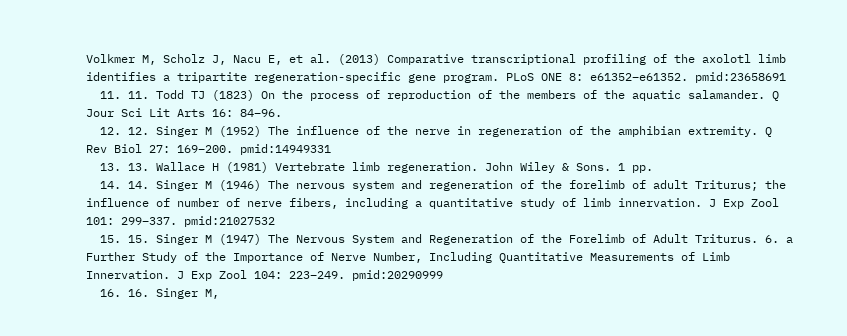Volkmer M, Scholz J, Nacu E, et al. (2013) Comparative transcriptional profiling of the axolotl limb identifies a tripartite regeneration-specific gene program. PLoS ONE 8: e61352–e61352. pmid:23658691
  11. 11. Todd TJ (1823) On the process of reproduction of the members of the aquatic salamander. Q Jour Sci Lit Arts 16: 84–96.
  12. 12. Singer M (1952) The influence of the nerve in regeneration of the amphibian extremity. Q Rev Biol 27: 169–200. pmid:14949331
  13. 13. Wallace H (1981) Vertebrate limb regeneration. John Wiley & Sons. 1 pp.
  14. 14. Singer M (1946) The nervous system and regeneration of the forelimb of adult Triturus; the influence of number of nerve fibers, including a quantitative study of limb innervation. J Exp Zool 101: 299–337. pmid:21027532
  15. 15. Singer M (1947) The Nervous System and Regeneration of the Forelimb of Adult Triturus. 6. a Further Study of the Importance of Nerve Number, Including Quantitative Measurements of Limb Innervation. J Exp Zool 104: 223–249. pmid:20290999
  16. 16. Singer M,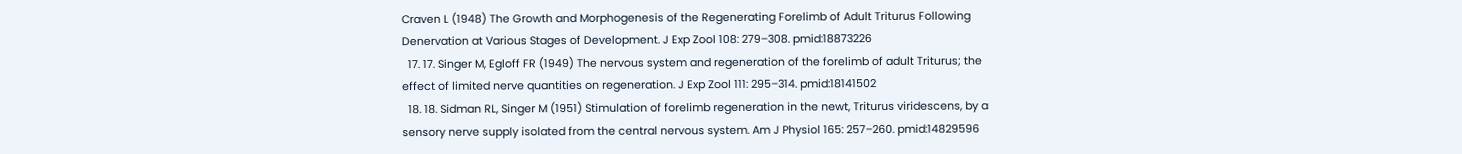Craven L (1948) The Growth and Morphogenesis of the Regenerating Forelimb of Adult Triturus Following Denervation at Various Stages of Development. J Exp Zool 108: 279–308. pmid:18873226
  17. 17. Singer M, Egloff FR (1949) The nervous system and regeneration of the forelimb of adult Triturus; the effect of limited nerve quantities on regeneration. J Exp Zool 111: 295–314. pmid:18141502
  18. 18. Sidman RL, Singer M (1951) Stimulation of forelimb regeneration in the newt, Triturus viridescens, by a sensory nerve supply isolated from the central nervous system. Am J Physiol 165: 257–260. pmid:14829596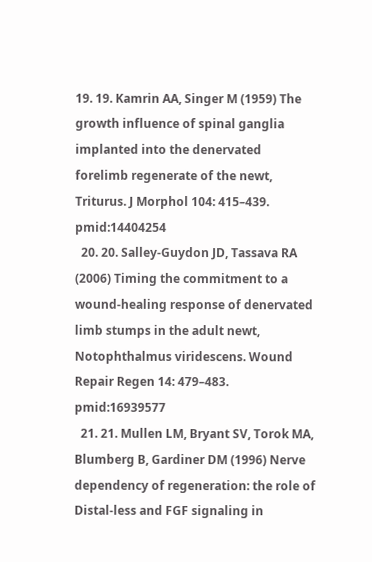19. 19. Kamrin AA, Singer M (1959) The growth influence of spinal ganglia implanted into the denervated forelimb regenerate of the newt, Triturus. J Morphol 104: 415–439. pmid:14404254
  20. 20. Salley-Guydon JD, Tassava RA (2006) Timing the commitment to a wound-healing response of denervated limb stumps in the adult newt, Notophthalmus viridescens. Wound Repair Regen 14: 479–483. pmid:16939577
  21. 21. Mullen LM, Bryant SV, Torok MA, Blumberg B, Gardiner DM (1996) Nerve dependency of regeneration: the role of Distal-less and FGF signaling in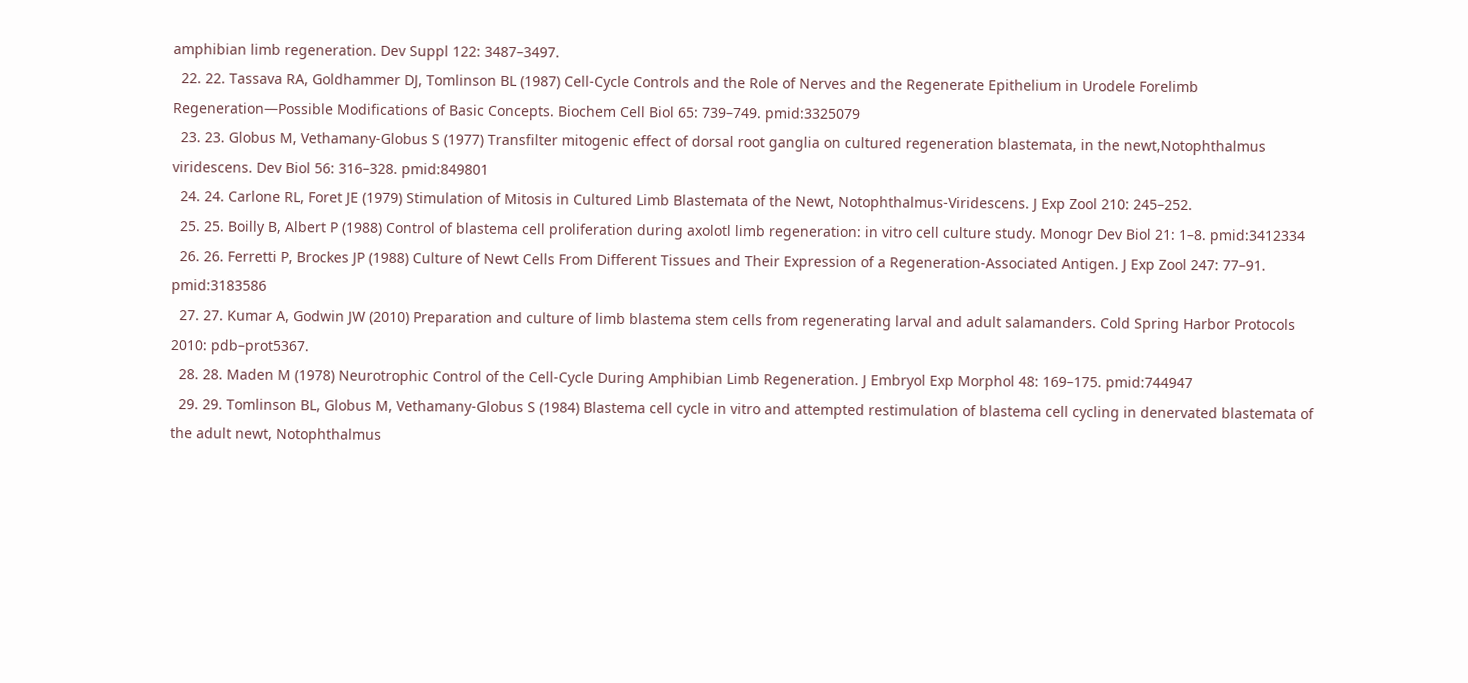amphibian limb regeneration. Dev Suppl 122: 3487–3497.
  22. 22. Tassava RA, Goldhammer DJ, Tomlinson BL (1987) Cell-Cycle Controls and the Role of Nerves and the Regenerate Epithelium in Urodele Forelimb Regeneration—Possible Modifications of Basic Concepts. Biochem Cell Biol 65: 739–749. pmid:3325079
  23. 23. Globus M, Vethamany-Globus S (1977) Transfilter mitogenic effect of dorsal root ganglia on cultured regeneration blastemata, in the newt,Notophthalmus viridescens. Dev Biol 56: 316–328. pmid:849801
  24. 24. Carlone RL, Foret JE (1979) Stimulation of Mitosis in Cultured Limb Blastemata of the Newt, Notophthalmus-Viridescens. J Exp Zool 210: 245–252.
  25. 25. Boilly B, Albert P (1988) Control of blastema cell proliferation during axolotl limb regeneration: in vitro cell culture study. Monogr Dev Biol 21: 1–8. pmid:3412334
  26. 26. Ferretti P, Brockes JP (1988) Culture of Newt Cells From Different Tissues and Their Expression of a Regeneration-Associated Antigen. J Exp Zool 247: 77–91. pmid:3183586
  27. 27. Kumar A, Godwin JW (2010) Preparation and culture of limb blastema stem cells from regenerating larval and adult salamanders. Cold Spring Harbor Protocols 2010: pdb–prot5367.
  28. 28. Maden M (1978) Neurotrophic Control of the Cell-Cycle During Amphibian Limb Regeneration. J Embryol Exp Morphol 48: 169–175. pmid:744947
  29. 29. Tomlinson BL, Globus M, Vethamany-Globus S (1984) Blastema cell cycle in vitro and attempted restimulation of blastema cell cycling in denervated blastemata of the adult newt, Notophthalmus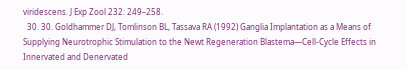viridescens. J Exp Zool 232: 249–258.
  30. 30. Goldhammer DJ, Tomlinson BL, Tassava RA (1992) Ganglia Implantation as a Means of Supplying Neurotrophic Stimulation to the Newt Regeneration Blastema—Cell-Cycle Effects in Innervated and Denervated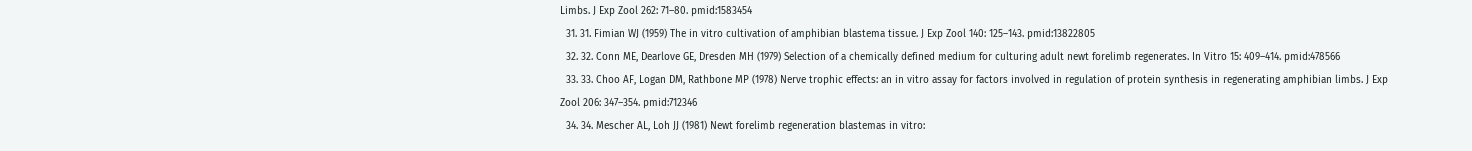Limbs. J Exp Zool 262: 71–80. pmid:1583454
  31. 31. Fimian WJ (1959) The in vitro cultivation of amphibian blastema tissue. J Exp Zool 140: 125–143. pmid:13822805
  32. 32. Conn ME, Dearlove GE, Dresden MH (1979) Selection of a chemically defined medium for culturing adult newt forelimb regenerates. In Vitro 15: 409–414. pmid:478566
  33. 33. Choo AF, Logan DM, Rathbone MP (1978) Nerve trophic effects: an in vitro assay for factors involved in regulation of protein synthesis in regenerating amphibian limbs. J Exp Zool 206: 347–354. pmid:712346
  34. 34. Mescher AL, Loh JJ (1981) Newt forelimb regeneration blastemas in vitro: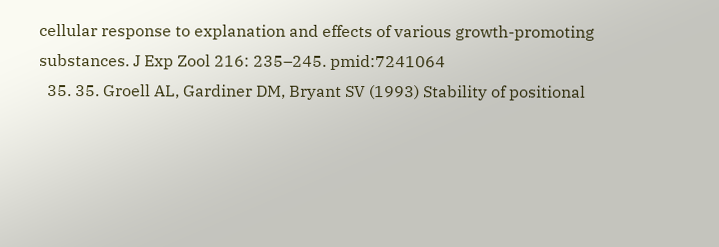cellular response to explanation and effects of various growth-promoting substances. J Exp Zool 216: 235–245. pmid:7241064
  35. 35. Groell AL, Gardiner DM, Bryant SV (1993) Stability of positional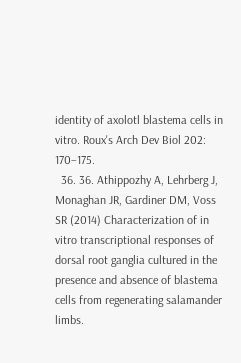identity of axolotl blastema cells in vitro. Roux's Arch Dev Biol 202: 170–175.
  36. 36. Athippozhy A, Lehrberg J, Monaghan JR, Gardiner DM, Voss SR (2014) Characterization of in vitro transcriptional responses of dorsal root ganglia cultured in the presence and absence of blastema cells from regenerating salamander limbs.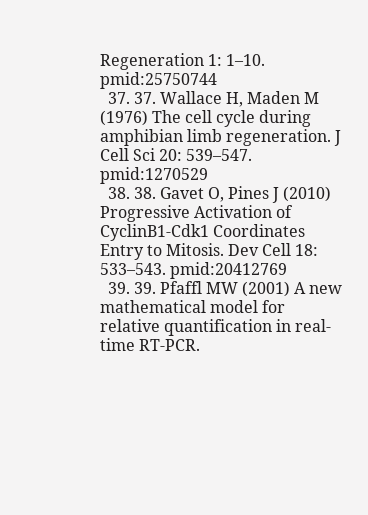Regeneration 1: 1–10. pmid:25750744
  37. 37. Wallace H, Maden M (1976) The cell cycle during amphibian limb regeneration. J Cell Sci 20: 539–547. pmid:1270529
  38. 38. Gavet O, Pines J (2010) Progressive Activation of CyclinB1-Cdk1 Coordinates Entry to Mitosis. Dev Cell 18: 533–543. pmid:20412769
  39. 39. Pfaffl MW (2001) A new mathematical model for relative quantification in real-time RT-PCR.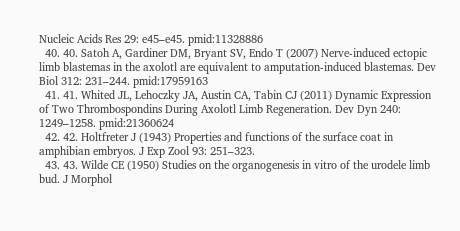Nucleic Acids Res 29: e45–e45. pmid:11328886
  40. 40. Satoh A, Gardiner DM, Bryant SV, Endo T (2007) Nerve-induced ectopic limb blastemas in the axolotl are equivalent to amputation-induced blastemas. Dev Biol 312: 231–244. pmid:17959163
  41. 41. Whited JL, Lehoczky JA, Austin CA, Tabin CJ (2011) Dynamic Expression of Two Thrombospondins During Axolotl Limb Regeneration. Dev Dyn 240: 1249–1258. pmid:21360624
  42. 42. Holtfreter J (1943) Properties and functions of the surface coat in amphibian embryos. J Exp Zool 93: 251–323.
  43. 43. Wilde CE (1950) Studies on the organogenesis in vitro of the urodele limb bud. J Morphol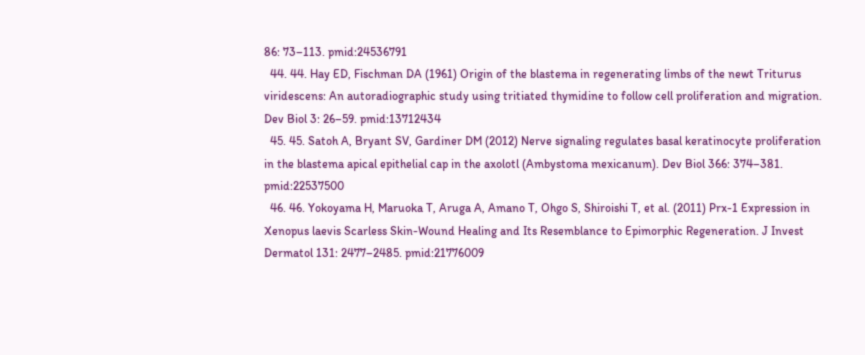86: 73–113. pmid:24536791
  44. 44. Hay ED, Fischman DA (1961) Origin of the blastema in regenerating limbs of the newt Triturus viridescens: An autoradiographic study using tritiated thymidine to follow cell proliferation and migration. Dev Biol 3: 26–59. pmid:13712434
  45. 45. Satoh A, Bryant SV, Gardiner DM (2012) Nerve signaling regulates basal keratinocyte proliferation in the blastema apical epithelial cap in the axolotl (Ambystoma mexicanum). Dev Biol 366: 374–381. pmid:22537500
  46. 46. Yokoyama H, Maruoka T, Aruga A, Amano T, Ohgo S, Shiroishi T, et al. (2011) Prx-1 Expression in Xenopus laevis Scarless Skin-Wound Healing and Its Resemblance to Epimorphic Regeneration. J Invest Dermatol 131: 2477–2485. pmid:21776009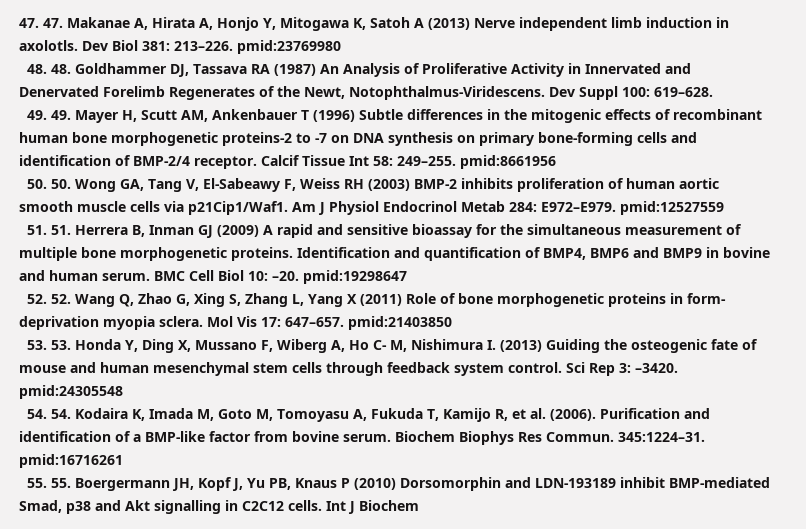47. 47. Makanae A, Hirata A, Honjo Y, Mitogawa K, Satoh A (2013) Nerve independent limb induction in axolotls. Dev Biol 381: 213–226. pmid:23769980
  48. 48. Goldhammer DJ, Tassava RA (1987) An Analysis of Proliferative Activity in Innervated and Denervated Forelimb Regenerates of the Newt, Notophthalmus-Viridescens. Dev Suppl 100: 619–628.
  49. 49. Mayer H, Scutt AM, Ankenbauer T (1996) Subtle differences in the mitogenic effects of recombinant human bone morphogenetic proteins-2 to -7 on DNA synthesis on primary bone-forming cells and identification of BMP-2/4 receptor. Calcif Tissue Int 58: 249–255. pmid:8661956
  50. 50. Wong GA, Tang V, El-Sabeawy F, Weiss RH (2003) BMP-2 inhibits proliferation of human aortic smooth muscle cells via p21Cip1/Waf1. Am J Physiol Endocrinol Metab 284: E972–E979. pmid:12527559
  51. 51. Herrera B, Inman GJ (2009) A rapid and sensitive bioassay for the simultaneous measurement of multiple bone morphogenetic proteins. Identification and quantification of BMP4, BMP6 and BMP9 in bovine and human serum. BMC Cell Biol 10: –20. pmid:19298647
  52. 52. Wang Q, Zhao G, Xing S, Zhang L, Yang X (2011) Role of bone morphogenetic proteins in form-deprivation myopia sclera. Mol Vis 17: 647–657. pmid:21403850
  53. 53. Honda Y, Ding X, Mussano F, Wiberg A, Ho C- M, Nishimura I. (2013) Guiding the osteogenic fate of mouse and human mesenchymal stem cells through feedback system control. Sci Rep 3: –3420. pmid:24305548
  54. 54. Kodaira K, Imada M, Goto M, Tomoyasu A, Fukuda T, Kamijo R, et al. (2006). Purification and identification of a BMP-like factor from bovine serum. Biochem Biophys Res Commun. 345:1224–31. pmid:16716261
  55. 55. Boergermann JH, Kopf J, Yu PB, Knaus P (2010) Dorsomorphin and LDN-193189 inhibit BMP-mediated Smad, p38 and Akt signalling in C2C12 cells. Int J Biochem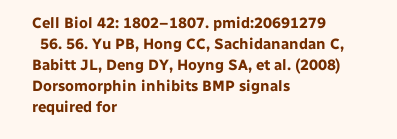Cell Biol 42: 1802–1807. pmid:20691279
  56. 56. Yu PB, Hong CC, Sachidanandan C, Babitt JL, Deng DY, Hoyng SA, et al. (2008) Dorsomorphin inhibits BMP signals required for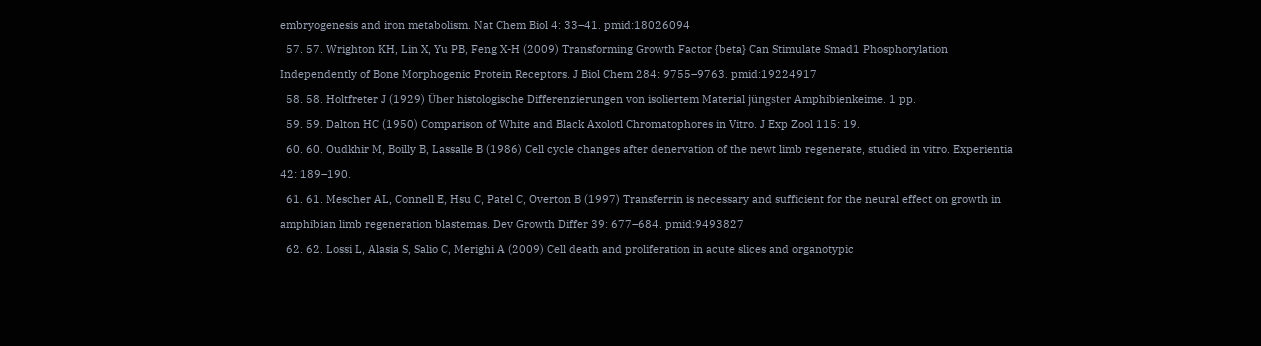embryogenesis and iron metabolism. Nat Chem Biol 4: 33–41. pmid:18026094
  57. 57. Wrighton KH, Lin X, Yu PB, Feng X-H (2009) Transforming Growth Factor {beta} Can Stimulate Smad1 Phosphorylation Independently of Bone Morphogenic Protein Receptors. J Biol Chem 284: 9755–9763. pmid:19224917
  58. 58. Holtfreter J (1929) Über histologische Differenzierungen von isoliertem Material jüngster Amphibienkeime. 1 pp.
  59. 59. Dalton HC (1950) Comparison of White and Black Axolotl Chromatophores in Vitro. J Exp Zool 115: 19.
  60. 60. Oudkhir M, Boilly B, Lassalle B (1986) Cell cycle changes after denervation of the newt limb regenerate, studied in vitro. Experientia 42: 189–190.
  61. 61. Mescher AL, Connell E, Hsu C, Patel C, Overton B (1997) Transferrin is necessary and sufficient for the neural effect on growth in amphibian limb regeneration blastemas. Dev Growth Differ 39: 677–684. pmid:9493827
  62. 62. Lossi L, Alasia S, Salio C, Merighi A (2009) Cell death and proliferation in acute slices and organotypic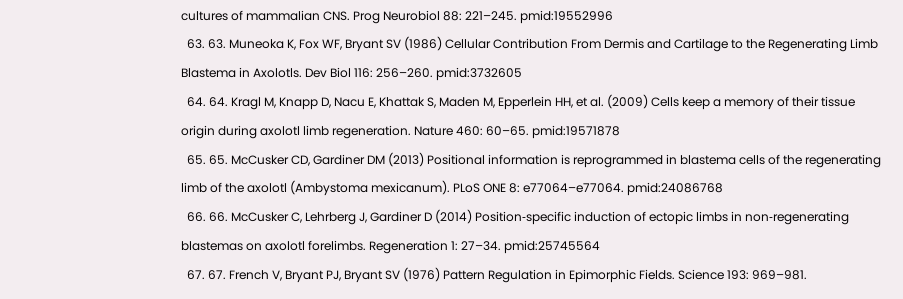cultures of mammalian CNS. Prog Neurobiol 88: 221–245. pmid:19552996
  63. 63. Muneoka K, Fox WF, Bryant SV (1986) Cellular Contribution From Dermis and Cartilage to the Regenerating Limb Blastema in Axolotls. Dev Biol 116: 256–260. pmid:3732605
  64. 64. Kragl M, Knapp D, Nacu E, Khattak S, Maden M, Epperlein HH, et al. (2009) Cells keep a memory of their tissue origin during axolotl limb regeneration. Nature 460: 60–65. pmid:19571878
  65. 65. McCusker CD, Gardiner DM (2013) Positional information is reprogrammed in blastema cells of the regenerating limb of the axolotl (Ambystoma mexicanum). PLoS ONE 8: e77064–e77064. pmid:24086768
  66. 66. McCusker C, Lehrberg J, Gardiner D (2014) Position‐specific induction of ectopic limbs in non‐regenerating blastemas on axolotl forelimbs. Regeneration 1: 27–34. pmid:25745564
  67. 67. French V, Bryant PJ, Bryant SV (1976) Pattern Regulation in Epimorphic Fields. Science 193: 969–981.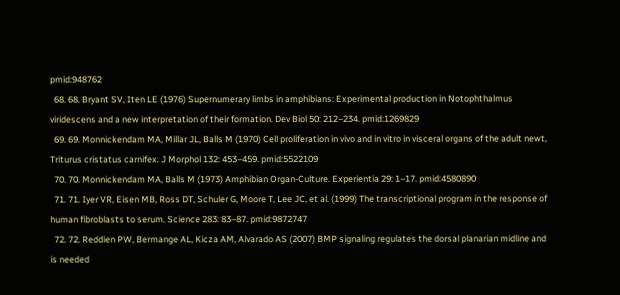pmid:948762
  68. 68. Bryant SV, Iten LE (1976) Supernumerary limbs in amphibians: Experimental production in Notophthalmus viridescens and a new interpretation of their formation. Dev Biol 50: 212–234. pmid:1269829
  69. 69. Monnickendam MA, Millar JL, Balls M (1970) Cell proliferation in vivo and in vitro in visceral organs of the adult newt, Triturus cristatus carnifex. J Morphol 132: 453–459. pmid:5522109
  70. 70. Monnickendam MA, Balls M (1973) Amphibian Organ-Culture. Experientia 29: 1–17. pmid:4580890
  71. 71. Iyer VR, Eisen MB, Ross DT, Schuler G, Moore T, Lee JC, et al. (1999) The transcriptional program in the response of human fibroblasts to serum. Science 283: 83–87. pmid:9872747
  72. 72. Reddien PW, Bermange AL, Kicza AM, Alvarado AS (2007) BMP signaling regulates the dorsal planarian midline and is needed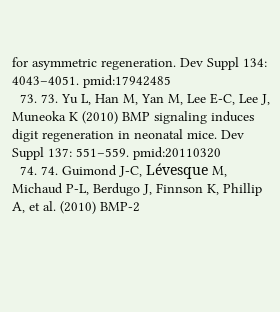for asymmetric regeneration. Dev Suppl 134: 4043–4051. pmid:17942485
  73. 73. Yu L, Han M, Yan M, Lee E-C, Lee J, Muneoka K (2010) BMP signaling induces digit regeneration in neonatal mice. Dev Suppl 137: 551–559. pmid:20110320
  74. 74. Guimond J-C, Lévesque M, Michaud P-L, Berdugo J, Finnson K, Phillip A, et al. (2010) BMP-2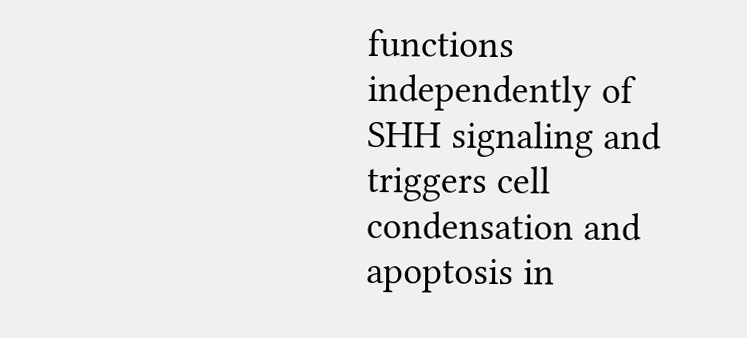functions independently of SHH signaling and triggers cell condensation and apoptosis in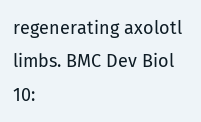regenerating axolotl limbs. BMC Dev Biol 10: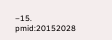–15. pmid:20152028